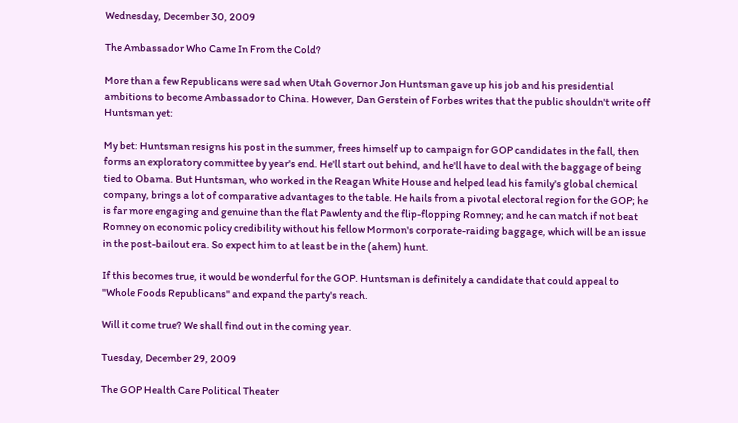Wednesday, December 30, 2009

The Ambassador Who Came In From the Cold?

More than a few Republicans were sad when Utah Governor Jon Huntsman gave up his job and his presidential ambitions to become Ambassador to China. However, Dan Gerstein of Forbes writes that the public shouldn't write off Huntsman yet:

My bet: Huntsman resigns his post in the summer, frees himself up to campaign for GOP candidates in the fall, then forms an exploratory committee by year's end. He'll start out behind, and he'll have to deal with the baggage of being tied to Obama. But Huntsman, who worked in the Reagan White House and helped lead his family's global chemical company, brings a lot of comparative advantages to the table. He hails from a pivotal electoral region for the GOP; he is far more engaging and genuine than the flat Pawlenty and the flip-flopping Romney; and he can match if not beat Romney on economic policy credibility without his fellow Mormon's corporate-raiding baggage, which will be an issue in the post-bailout era. So expect him to at least be in the (ahem) hunt.

If this becomes true, it would be wonderful for the GOP. Huntsman is definitely a candidate that could appeal to "Whole Foods Republicans" and expand the party's reach.

Will it come true? We shall find out in the coming year.

Tuesday, December 29, 2009

The GOP Health Care Political Theater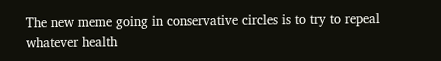The new meme going in conservative circles is to try to repeal whatever health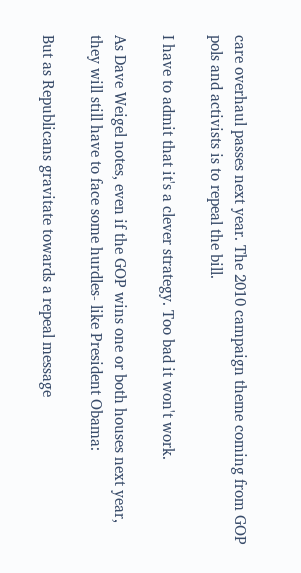care overhaul passes next year. The 2010 campaign theme coming from GOP pols and activists is to repeal the bill.

I have to admit that it's a clever strategy. Too bad it won't work.

As Dave Weigel notes, even if the GOP wins one or both houses next year, they will still have to face some hurdles- like President Obama:

But as Republicans gravitate towards a repeal message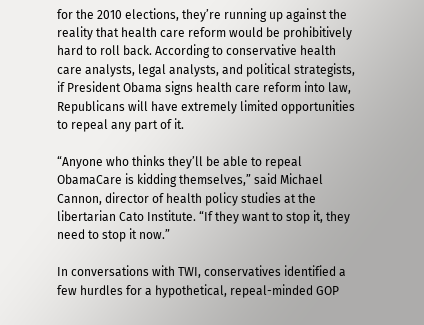for the 2010 elections, they’re running up against the reality that health care reform would be prohibitively hard to roll back. According to conservative health care analysts, legal analysts, and political strategists, if President Obama signs health care reform into law, Republicans will have extremely limited opportunities to repeal any part of it.

“Anyone who thinks they’ll be able to repeal ObamaCare is kidding themselves,” said Michael Cannon, director of health policy studies at the libertarian Cato Institute. “If they want to stop it, they need to stop it now.”

In conversations with TWI, conservatives identified a few hurdles for a hypothetical, repeal-minded GOP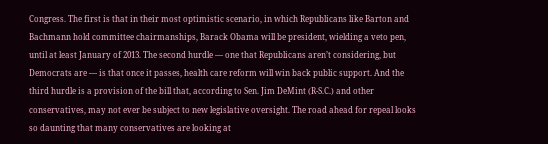Congress. The first is that in their most optimistic scenario, in which Republicans like Barton and Bachmann hold committee chairmanships, Barack Obama will be president, wielding a veto pen, until at least January of 2013. The second hurdle — one that Republicans aren’t considering, but Democrats are — is that once it passes, health care reform will win back public support. And the third hurdle is a provision of the bill that, according to Sen. Jim DeMint (R-S.C.) and other conservatives, may not ever be subject to new legislative oversight. The road ahead for repeal looks so daunting that many conservatives are looking at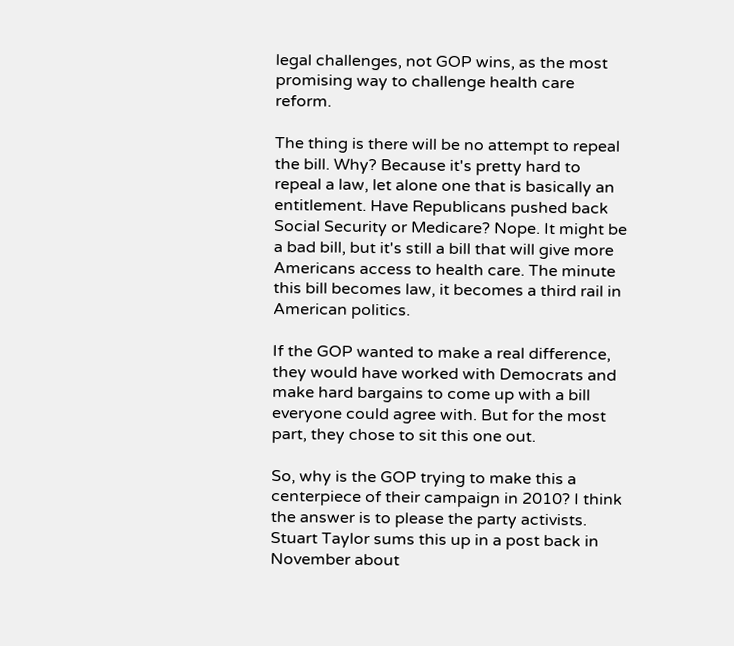legal challenges, not GOP wins, as the most promising way to challenge health care reform.

The thing is there will be no attempt to repeal the bill. Why? Because it's pretty hard to repeal a law, let alone one that is basically an entitlement. Have Republicans pushed back Social Security or Medicare? Nope. It might be a bad bill, but it's still a bill that will give more Americans access to health care. The minute this bill becomes law, it becomes a third rail in American politics.

If the GOP wanted to make a real difference, they would have worked with Democrats and make hard bargains to come up with a bill everyone could agree with. But for the most part, they chose to sit this one out.

So, why is the GOP trying to make this a centerpiece of their campaign in 2010? I think the answer is to please the party activists. Stuart Taylor sums this up in a post back in November about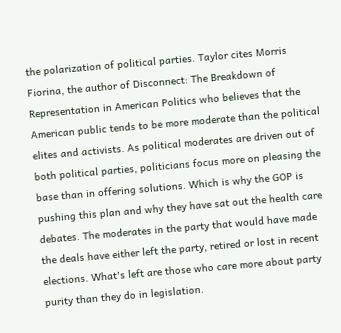the polarization of political parties. Taylor cites Morris Fiorina, the author of Disconnect: The Breakdown of Representation in American Politics who believes that the American public tends to be more moderate than the political elites and activists. As political moderates are driven out of both political parties, politicians focus more on pleasing the base than in offering solutions. Which is why the GOP is pushing this plan and why they have sat out the health care debates. The moderates in the party that would have made the deals have either left the party, retired or lost in recent elections. What's left are those who care more about party purity than they do in legislation.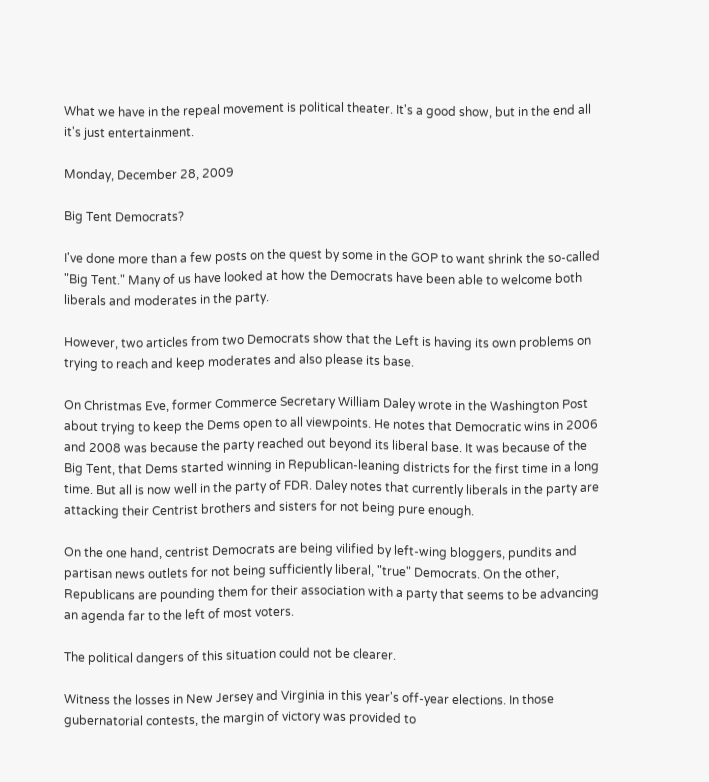What we have in the repeal movement is political theater. It's a good show, but in the end all it's just entertainment.

Monday, December 28, 2009

Big Tent Democrats?

I've done more than a few posts on the quest by some in the GOP to want shrink the so-called "Big Tent." Many of us have looked at how the Democrats have been able to welcome both liberals and moderates in the party.

However, two articles from two Democrats show that the Left is having its own problems on trying to reach and keep moderates and also please its base.

On Christmas Eve, former Commerce Secretary William Daley wrote in the Washington Post about trying to keep the Dems open to all viewpoints. He notes that Democratic wins in 2006 and 2008 was because the party reached out beyond its liberal base. It was because of the Big Tent, that Dems started winning in Republican-leaning districts for the first time in a long time. But all is now well in the party of FDR. Daley notes that currently liberals in the party are attacking their Centrist brothers and sisters for not being pure enough.

On the one hand, centrist Democrats are being vilified by left-wing bloggers, pundits and partisan news outlets for not being sufficiently liberal, "true" Democrats. On the other, Republicans are pounding them for their association with a party that seems to be advancing an agenda far to the left of most voters.

The political dangers of this situation could not be clearer.

Witness the losses in New Jersey and Virginia in this year's off-year elections. In those gubernatorial contests, the margin of victory was provided to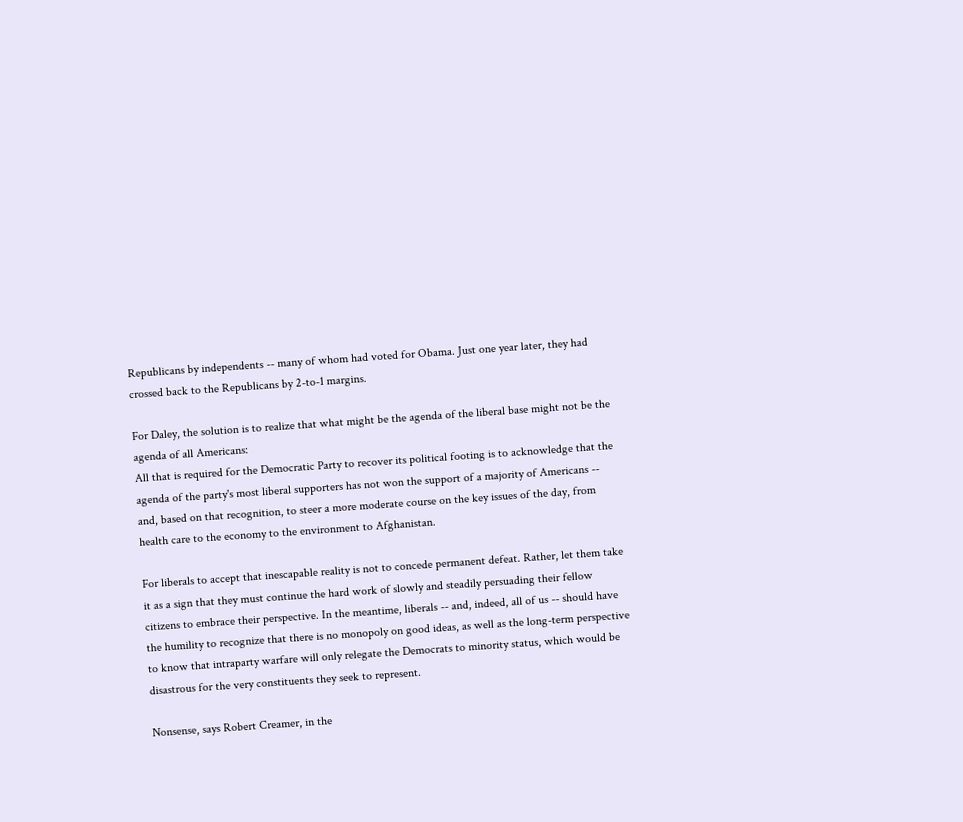Republicans by independents -- many of whom had voted for Obama. Just one year later, they had crossed back to the Republicans by 2-to-1 margins.

For Daley, the solution is to realize that what might be the agenda of the liberal base might not be the agenda of all Americans:
All that is required for the Democratic Party to recover its political footing is to acknowledge that the agenda of the party's most liberal supporters has not won the support of a majority of Americans -- and, based on that recognition, to steer a more moderate course on the key issues of the day, from health care to the economy to the environment to Afghanistan.

For liberals to accept that inescapable reality is not to concede permanent defeat. Rather, let them take it as a sign that they must continue the hard work of slowly and steadily persuading their fellow citizens to embrace their perspective. In the meantime, liberals -- and, indeed, all of us -- should have the humility to recognize that there is no monopoly on good ideas, as well as the long-term perspective to know that intraparty warfare will only relegate the Democrats to minority status, which would be disastrous for the very constituents they seek to represent.

Nonsense, says Robert Creamer, in the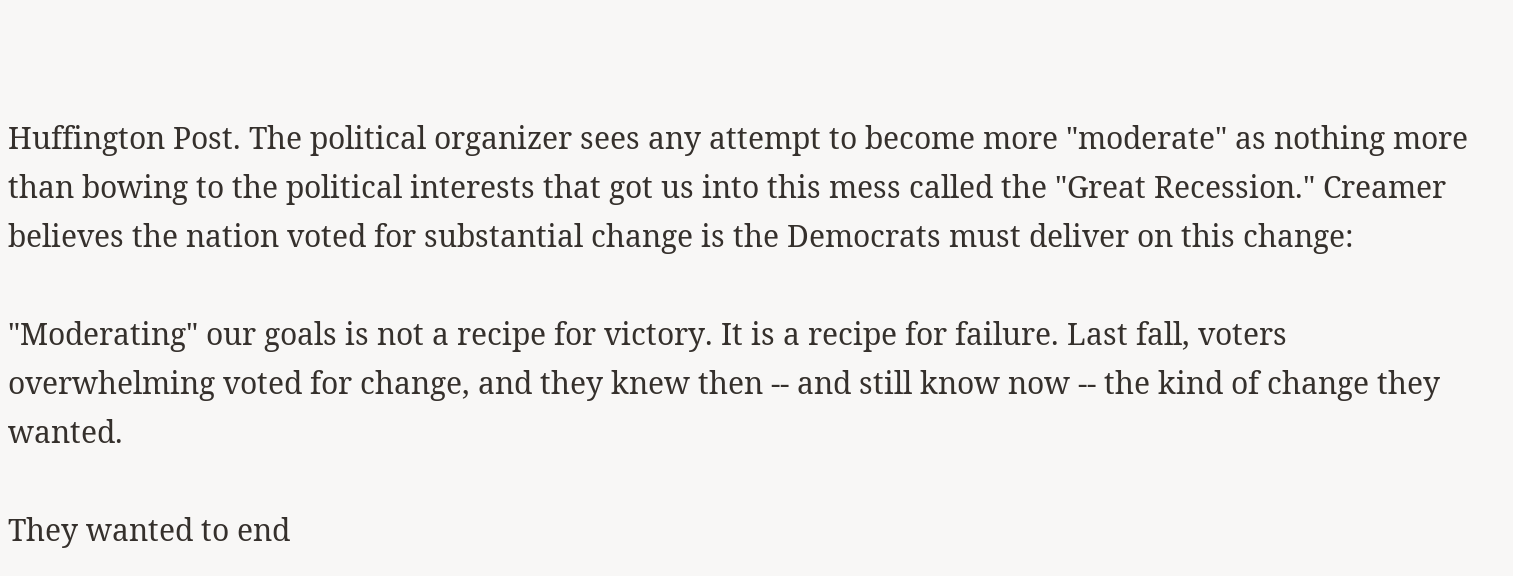Huffington Post. The political organizer sees any attempt to become more "moderate" as nothing more than bowing to the political interests that got us into this mess called the "Great Recession." Creamer believes the nation voted for substantial change is the Democrats must deliver on this change:

"Moderating" our goals is not a recipe for victory. It is a recipe for failure. Last fall, voters overwhelming voted for change, and they knew then -- and still know now -- the kind of change they wanted.

They wanted to end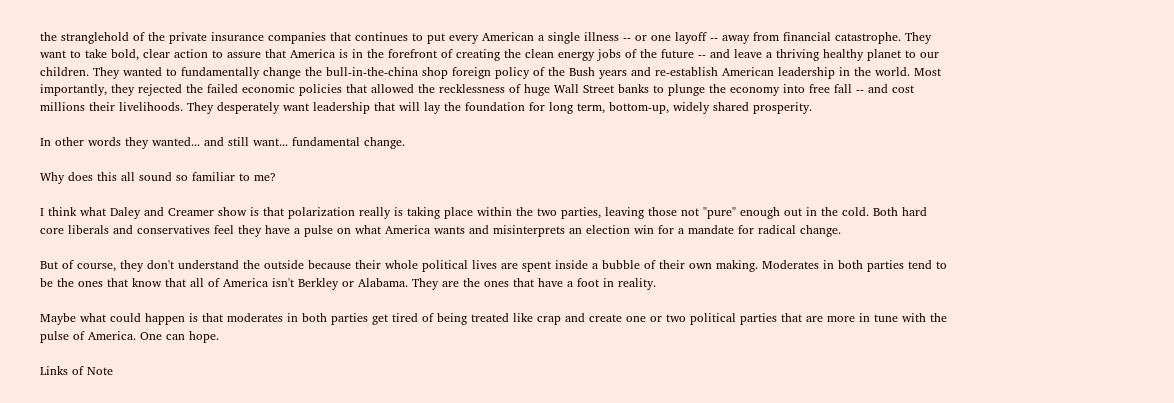the stranglehold of the private insurance companies that continues to put every American a single illness -- or one layoff -- away from financial catastrophe. They want to take bold, clear action to assure that America is in the forefront of creating the clean energy jobs of the future -- and leave a thriving healthy planet to our children. They wanted to fundamentally change the bull-in-the-china shop foreign policy of the Bush years and re-establish American leadership in the world. Most importantly, they rejected the failed economic policies that allowed the recklessness of huge Wall Street banks to plunge the economy into free fall -- and cost millions their livelihoods. They desperately want leadership that will lay the foundation for long term, bottom-up, widely shared prosperity.

In other words they wanted... and still want... fundamental change.

Why does this all sound so familiar to me?

I think what Daley and Creamer show is that polarization really is taking place within the two parties, leaving those not "pure" enough out in the cold. Both hard core liberals and conservatives feel they have a pulse on what America wants and misinterprets an election win for a mandate for radical change.

But of course, they don't understand the outside because their whole political lives are spent inside a bubble of their own making. Moderates in both parties tend to be the ones that know that all of America isn't Berkley or Alabama. They are the ones that have a foot in reality.

Maybe what could happen is that moderates in both parties get tired of being treated like crap and create one or two political parties that are more in tune with the pulse of America. One can hope.

Links of Note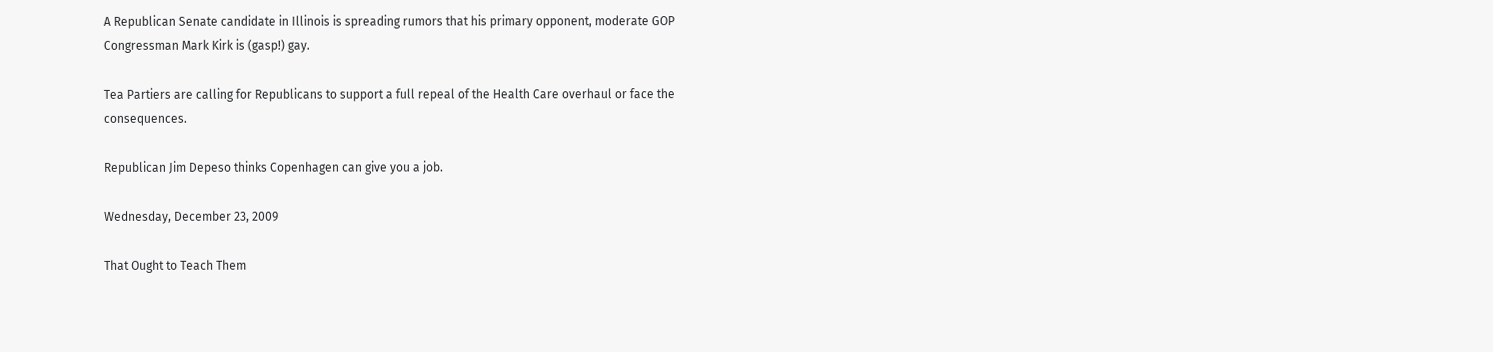A Republican Senate candidate in Illinois is spreading rumors that his primary opponent, moderate GOP Congressman Mark Kirk is (gasp!) gay.

Tea Partiers are calling for Republicans to support a full repeal of the Health Care overhaul or face the consequences.

Republican Jim Depeso thinks Copenhagen can give you a job.

Wednesday, December 23, 2009

That Ought to Teach Them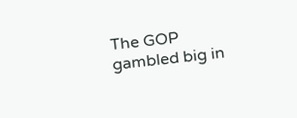The GOP gambled big in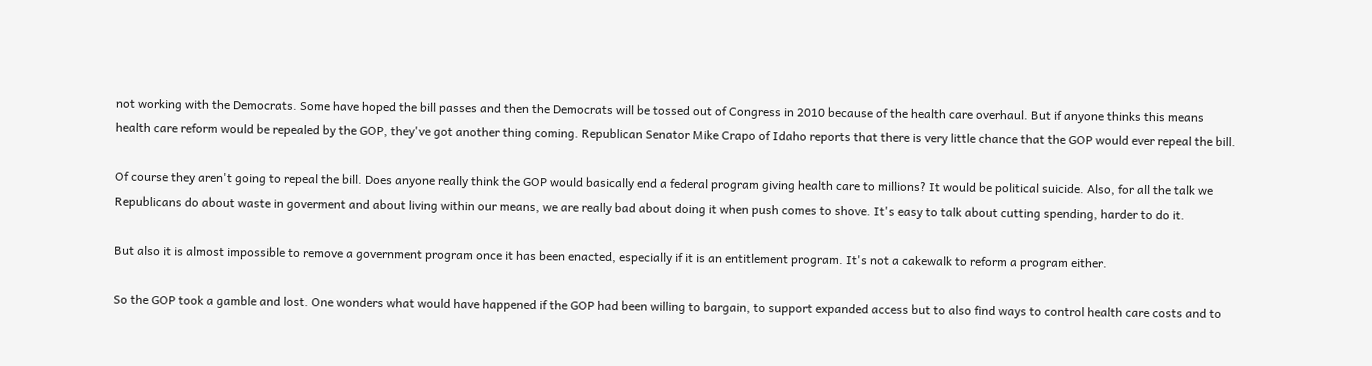not working with the Democrats. Some have hoped the bill passes and then the Democrats will be tossed out of Congress in 2010 because of the health care overhaul. But if anyone thinks this means health care reform would be repealed by the GOP, they've got another thing coming. Republican Senator Mike Crapo of Idaho reports that there is very little chance that the GOP would ever repeal the bill.

Of course they aren't going to repeal the bill. Does anyone really think the GOP would basically end a federal program giving health care to millions? It would be political suicide. Also, for all the talk we Republicans do about waste in goverment and about living within our means, we are really bad about doing it when push comes to shove. It's easy to talk about cutting spending, harder to do it.

But also it is almost impossible to remove a government program once it has been enacted, especially if it is an entitlement program. It's not a cakewalk to reform a program either.

So the GOP took a gamble and lost. One wonders what would have happened if the GOP had been willing to bargain, to support expanded access but to also find ways to control health care costs and to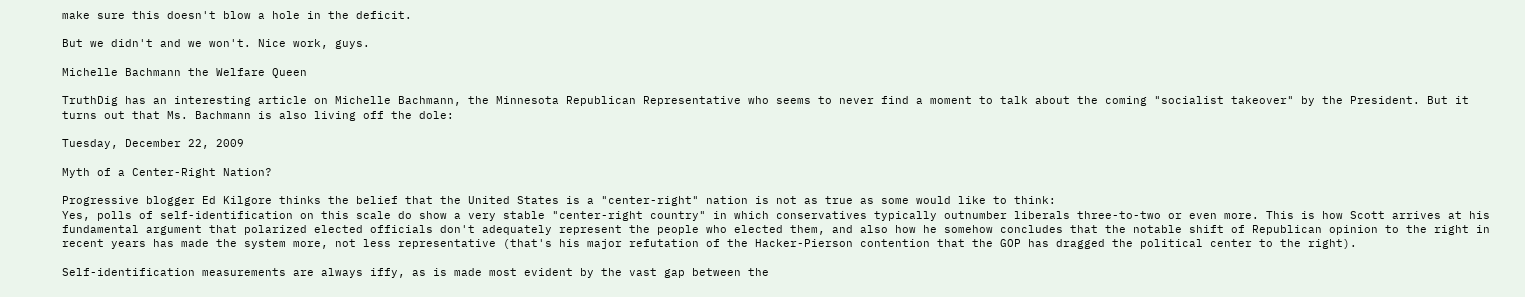make sure this doesn't blow a hole in the deficit.

But we didn't and we won't. Nice work, guys.

Michelle Bachmann the Welfare Queen

TruthDig has an interesting article on Michelle Bachmann, the Minnesota Republican Representative who seems to never find a moment to talk about the coming "socialist takeover" by the President. But it turns out that Ms. Bachmann is also living off the dole:

Tuesday, December 22, 2009

Myth of a Center-Right Nation?

Progressive blogger Ed Kilgore thinks the belief that the United States is a "center-right" nation is not as true as some would like to think:
Yes, polls of self-identification on this scale do show a very stable "center-right country" in which conservatives typically outnumber liberals three-to-two or even more. This is how Scott arrives at his fundamental argument that polarized elected officials don't adequately represent the people who elected them, and also how he somehow concludes that the notable shift of Republican opinion to the right in recent years has made the system more, not less representative (that's his major refutation of the Hacker-Pierson contention that the GOP has dragged the political center to the right).

Self-identification measurements are always iffy, as is made most evident by the vast gap between the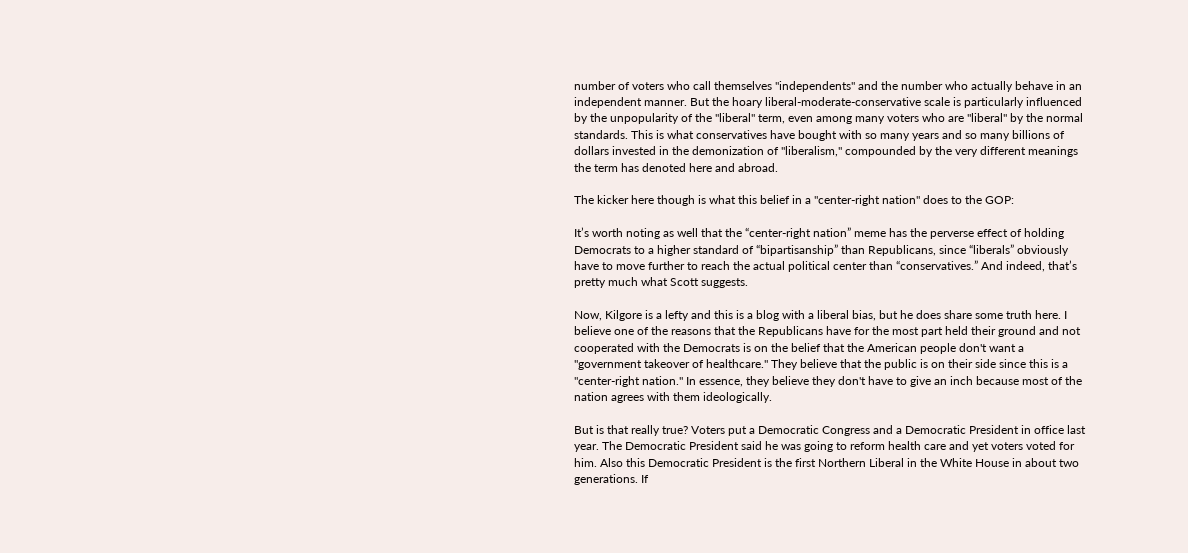number of voters who call themselves "independents" and the number who actually behave in an independent manner. But the hoary liberal-moderate-conservative scale is particularly influenced by the unpopularity of the "liberal" term, even among many voters who are "liberal" by the normal standards. This is what conservatives have bought with so many years and so many billions of dollars invested in the demonization of "liberalism," compounded by the very different meanings the term has denoted here and abroad.

The kicker here though is what this belief in a "center-right nation" does to the GOP:

It’s worth noting as well that the “center-right nation” meme has the perverse effect of holding Democrats to a higher standard of “bipartisanship” than Republicans, since “liberals” obviously have to move further to reach the actual political center than “conservatives.” And indeed, that’s pretty much what Scott suggests.

Now, Kilgore is a lefty and this is a blog with a liberal bias, but he does share some truth here. I believe one of the reasons that the Republicans have for the most part held their ground and not cooperated with the Democrats is on the belief that the American people don't want a "government takeover of healthcare." They believe that the public is on their side since this is a "center-right nation." In essence, they believe they don't have to give an inch because most of the nation agrees with them ideologically.

But is that really true? Voters put a Democratic Congress and a Democratic President in office last year. The Democratic President said he was going to reform health care and yet voters voted for him. Also this Democratic President is the first Northern Liberal in the White House in about two generations. If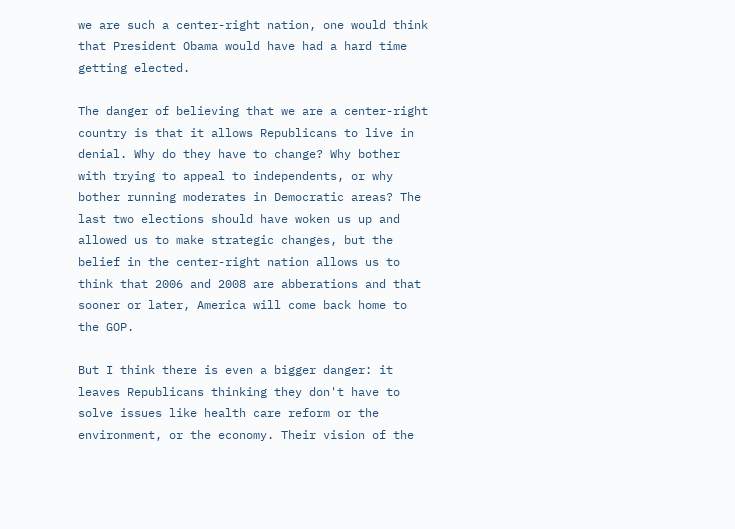we are such a center-right nation, one would think that President Obama would have had a hard time getting elected.

The danger of believing that we are a center-right country is that it allows Republicans to live in denial. Why do they have to change? Why bother with trying to appeal to independents, or why bother running moderates in Democratic areas? The last two elections should have woken us up and allowed us to make strategic changes, but the belief in the center-right nation allows us to think that 2006 and 2008 are abberations and that sooner or later, America will come back home to the GOP.

But I think there is even a bigger danger: it leaves Republicans thinking they don't have to solve issues like health care reform or the environment, or the economy. Their vision of the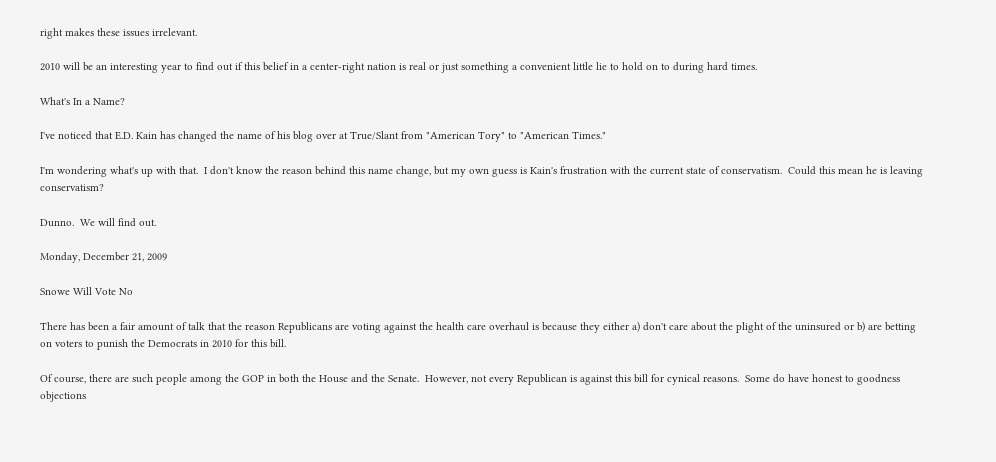right makes these issues irrelevant.

2010 will be an interesting year to find out if this belief in a center-right nation is real or just something a convenient little lie to hold on to during hard times.

What's In a Name?

I've noticed that E.D. Kain has changed the name of his blog over at True/Slant from "American Tory" to "American Times."

I'm wondering what's up with that.  I don't know the reason behind this name change, but my own guess is Kain's frustration with the current state of conservatism.  Could this mean he is leaving conservatism?

Dunno.  We will find out.

Monday, December 21, 2009

Snowe Will Vote No

There has been a fair amount of talk that the reason Republicans are voting against the health care overhaul is because they either a) don't care about the plight of the uninsured or b) are betting on voters to punish the Democrats in 2010 for this bill.

Of course, there are such people among the GOP in both the House and the Senate.  However, not every Republican is against this bill for cynical reasons.  Some do have honest to goodness objections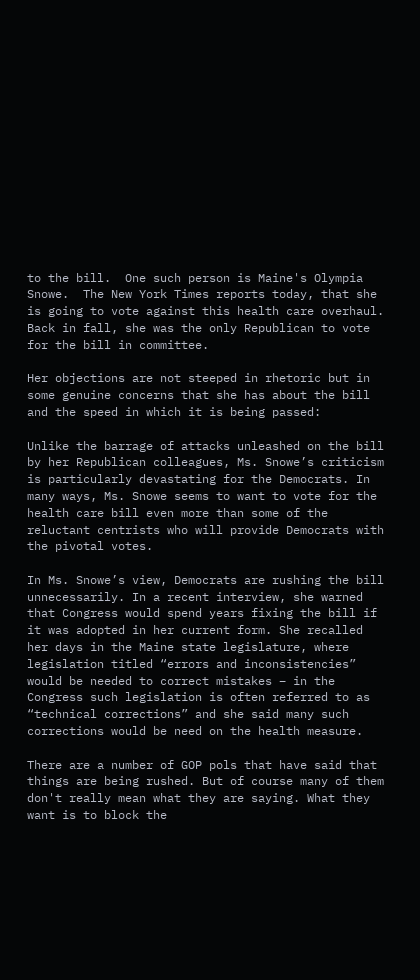to the bill.  One such person is Maine's Olympia Snowe.  The New York Times reports today, that she is going to vote against this health care overhaul.  Back in fall, she was the only Republican to vote for the bill in committee.

Her objections are not steeped in rhetoric but in some genuine concerns that she has about the bill and the speed in which it is being passed:

Unlike the barrage of attacks unleashed on the bill by her Republican colleagues, Ms. Snowe’s criticism is particularly devastating for the Democrats. In many ways, Ms. Snowe seems to want to vote for the health care bill even more than some of the reluctant centrists who will provide Democrats with the pivotal votes.

In Ms. Snowe’s view, Democrats are rushing the bill unnecessarily. In a recent interview, she warned that Congress would spend years fixing the bill if it was adopted in her current form. She recalled her days in the Maine state legislature, where legislation titled “errors and inconsistencies” would be needed to correct mistakes – in the Congress such legislation is often referred to as “technical corrections” and she said many such corrections would be need on the health measure.

There are a number of GOP pols that have said that things are being rushed. But of course many of them don't really mean what they are saying. What they want is to block the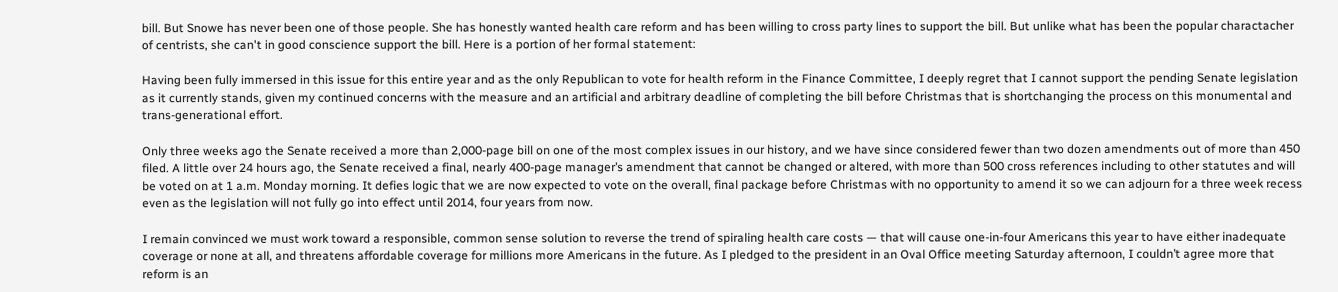bill. But Snowe has never been one of those people. She has honestly wanted health care reform and has been willing to cross party lines to support the bill. But unlike what has been the popular charactacher of centrists, she can't in good conscience support the bill. Here is a portion of her formal statement:

Having been fully immersed in this issue for this entire year and as the only Republican to vote for health reform in the Finance Committee, I deeply regret that I cannot support the pending Senate legislation as it currently stands, given my continued concerns with the measure and an artificial and arbitrary deadline of completing the bill before Christmas that is shortchanging the process on this monumental and trans-generational effort.

Only three weeks ago the Senate received a more than 2,000-page bill on one of the most complex issues in our history, and we have since considered fewer than two dozen amendments out of more than 450 filed. A little over 24 hours ago, the Senate received a final, nearly 400-page manager’s amendment that cannot be changed or altered, with more than 500 cross references including to other statutes and will be voted on at 1 a.m. Monday morning. It defies logic that we are now expected to vote on the overall, final package before Christmas with no opportunity to amend it so we can adjourn for a three week recess even as the legislation will not fully go into effect until 2014, four years from now.

I remain convinced we must work toward a responsible, common sense solution to reverse the trend of spiraling health care costs — that will cause one-in-four Americans this year to have either inadequate coverage or none at all, and threatens affordable coverage for millions more Americans in the future. As I pledged to the president in an Oval Office meeting Saturday afternoon, I couldn’t agree more that reform is an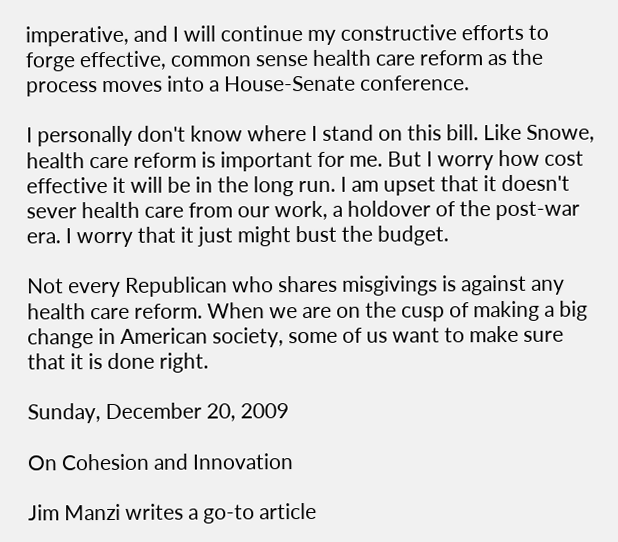imperative, and I will continue my constructive efforts to forge effective, common sense health care reform as the process moves into a House-Senate conference.

I personally don't know where I stand on this bill. Like Snowe, health care reform is important for me. But I worry how cost effective it will be in the long run. I am upset that it doesn't sever health care from our work, a holdover of the post-war era. I worry that it just might bust the budget.

Not every Republican who shares misgivings is against any health care reform. When we are on the cusp of making a big change in American society, some of us want to make sure that it is done right.

Sunday, December 20, 2009

On Cohesion and Innovation

Jim Manzi writes a go-to article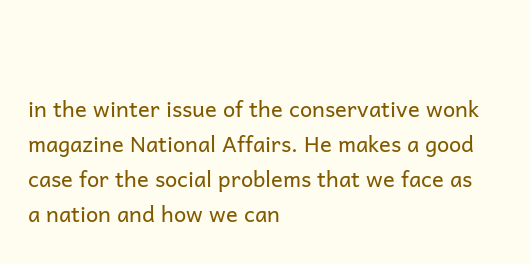in the winter issue of the conservative wonk magazine National Affairs. He makes a good case for the social problems that we face as a nation and how we can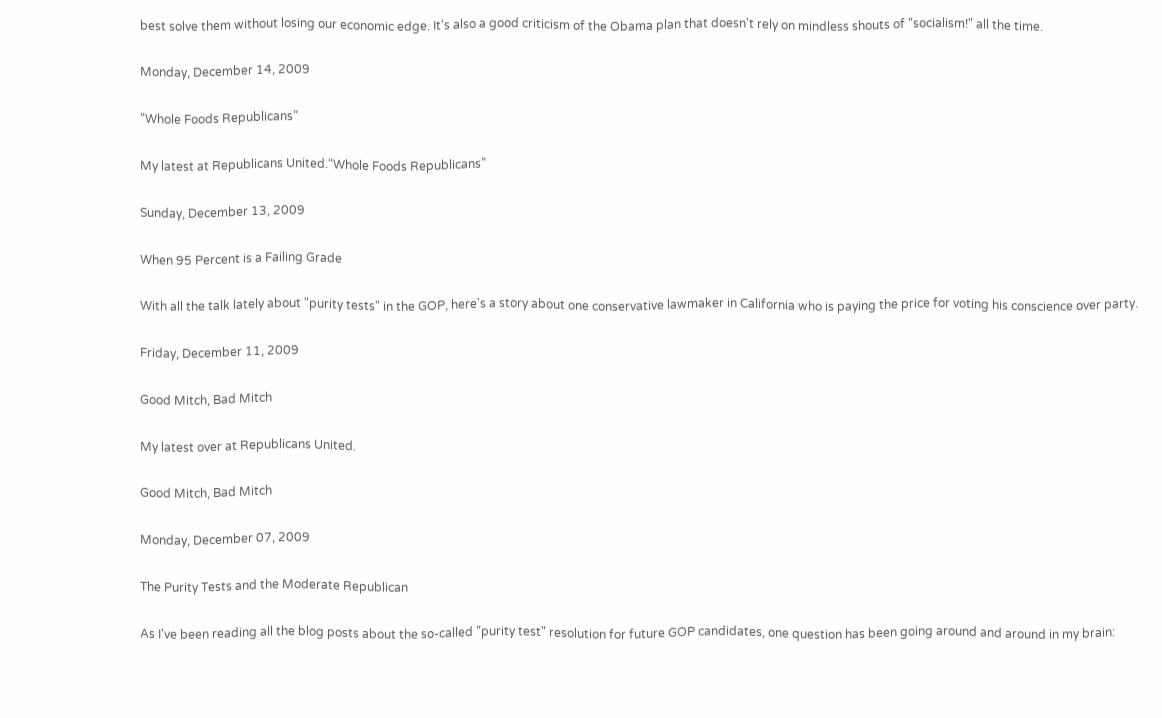best solve them without losing our economic edge. It's also a good criticism of the Obama plan that doesn't rely on mindless shouts of "socialism!" all the time.

Monday, December 14, 2009

“Whole Foods Republicans”

My latest at Republicans United.“Whole Foods Republicans”

Sunday, December 13, 2009

When 95 Percent is a Failing Grade

With all the talk lately about "purity tests" in the GOP, here's a story about one conservative lawmaker in California who is paying the price for voting his conscience over party.

Friday, December 11, 2009

Good Mitch, Bad Mitch

My latest over at Republicans United.

Good Mitch, Bad Mitch

Monday, December 07, 2009

The Purity Tests and the Moderate Republican

As I've been reading all the blog posts about the so-called "purity test" resolution for future GOP candidates, one question has been going around and around in my brain: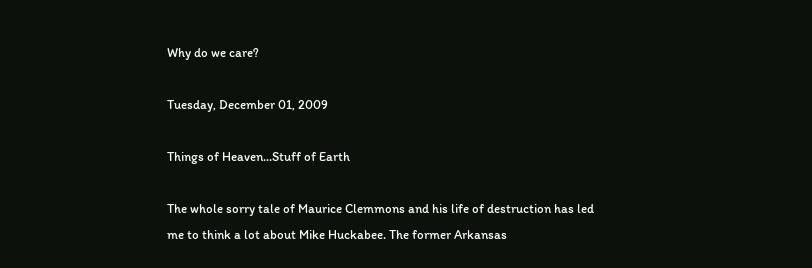Why do we care?

Tuesday, December 01, 2009

Things of Heaven...Stuff of Earth

The whole sorry tale of Maurice Clemmons and his life of destruction has led me to think a lot about Mike Huckabee. The former Arkansas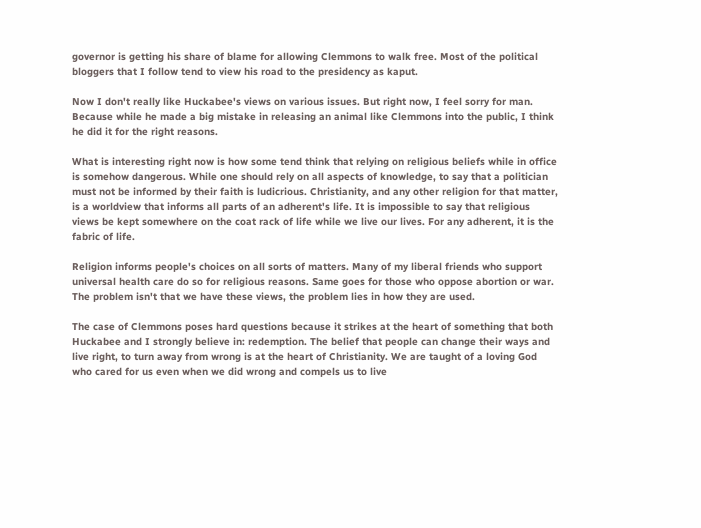governor is getting his share of blame for allowing Clemmons to walk free. Most of the political bloggers that I follow tend to view his road to the presidency as kaput.

Now I don't really like Huckabee's views on various issues. But right now, I feel sorry for man. Because while he made a big mistake in releasing an animal like Clemmons into the public, I think he did it for the right reasons.

What is interesting right now is how some tend think that relying on religious beliefs while in office is somehow dangerous. While one should rely on all aspects of knowledge, to say that a politician must not be informed by their faith is ludicrious. Christianity, and any other religion for that matter, is a worldview that informs all parts of an adherent's life. It is impossible to say that religious views be kept somewhere on the coat rack of life while we live our lives. For any adherent, it is the fabric of life.

Religion informs people's choices on all sorts of matters. Many of my liberal friends who support universal health care do so for religious reasons. Same goes for those who oppose abortion or war. The problem isn't that we have these views, the problem lies in how they are used.

The case of Clemmons poses hard questions because it strikes at the heart of something that both Huckabee and I strongly believe in: redemption. The belief that people can change their ways and live right, to turn away from wrong is at the heart of Christianity. We are taught of a loving God who cared for us even when we did wrong and compels us to live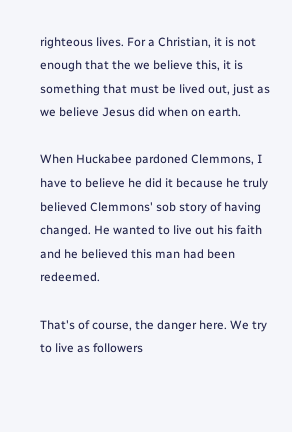righteous lives. For a Christian, it is not enough that the we believe this, it is something that must be lived out, just as we believe Jesus did when on earth.

When Huckabee pardoned Clemmons, I have to believe he did it because he truly believed Clemmons' sob story of having changed. He wanted to live out his faith and he believed this man had been redeemed.

That's of course, the danger here. We try to live as followers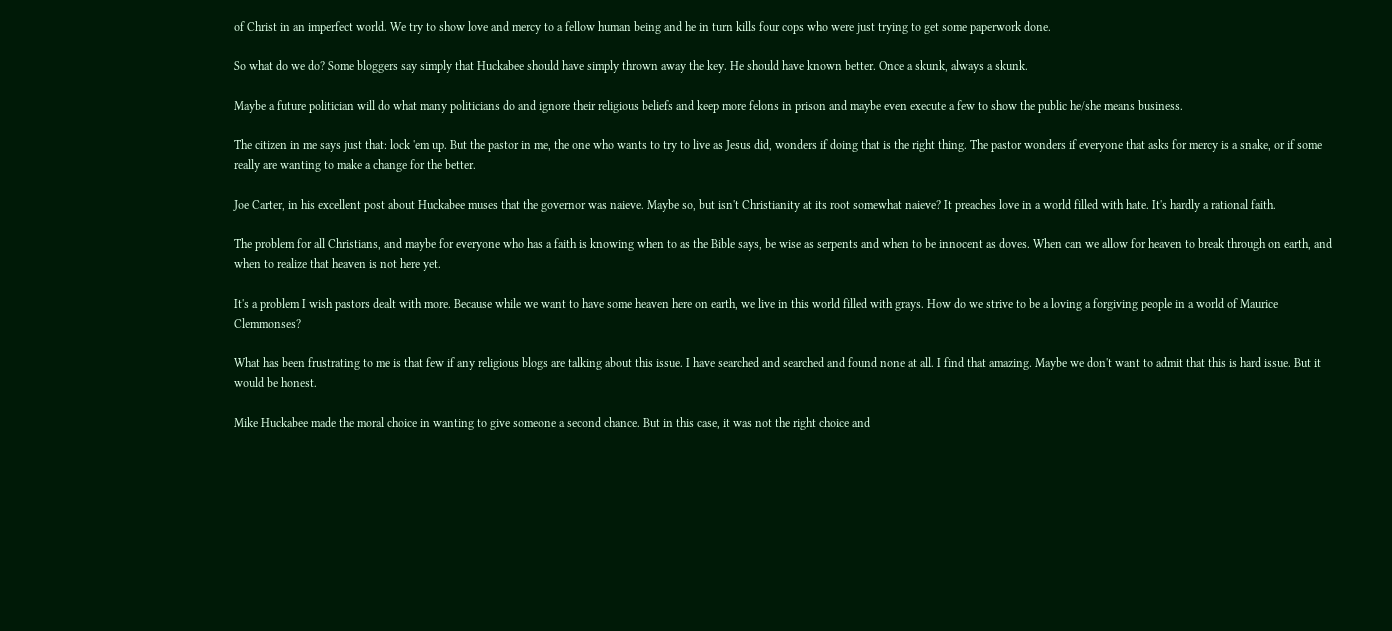of Christ in an imperfect world. We try to show love and mercy to a fellow human being and he in turn kills four cops who were just trying to get some paperwork done.

So what do we do? Some bloggers say simply that Huckabee should have simply thrown away the key. He should have known better. Once a skunk, always a skunk.

Maybe a future politician will do what many politicians do and ignore their religious beliefs and keep more felons in prison and maybe even execute a few to show the public he/she means business.

The citizen in me says just that: lock 'em up. But the pastor in me, the one who wants to try to live as Jesus did, wonders if doing that is the right thing. The pastor wonders if everyone that asks for mercy is a snake, or if some really are wanting to make a change for the better.

Joe Carter, in his excellent post about Huckabee muses that the governor was naieve. Maybe so, but isn't Christianity at its root somewhat naieve? It preaches love in a world filled with hate. It's hardly a rational faith.

The problem for all Christians, and maybe for everyone who has a faith is knowing when to as the Bible says, be wise as serpents and when to be innocent as doves. When can we allow for heaven to break through on earth, and when to realize that heaven is not here yet.

It's a problem I wish pastors dealt with more. Because while we want to have some heaven here on earth, we live in this world filled with grays. How do we strive to be a loving a forgiving people in a world of Maurice Clemmonses?

What has been frustrating to me is that few if any religious blogs are talking about this issue. I have searched and searched and found none at all. I find that amazing. Maybe we don't want to admit that this is hard issue. But it would be honest.

Mike Huckabee made the moral choice in wanting to give someone a second chance. But in this case, it was not the right choice and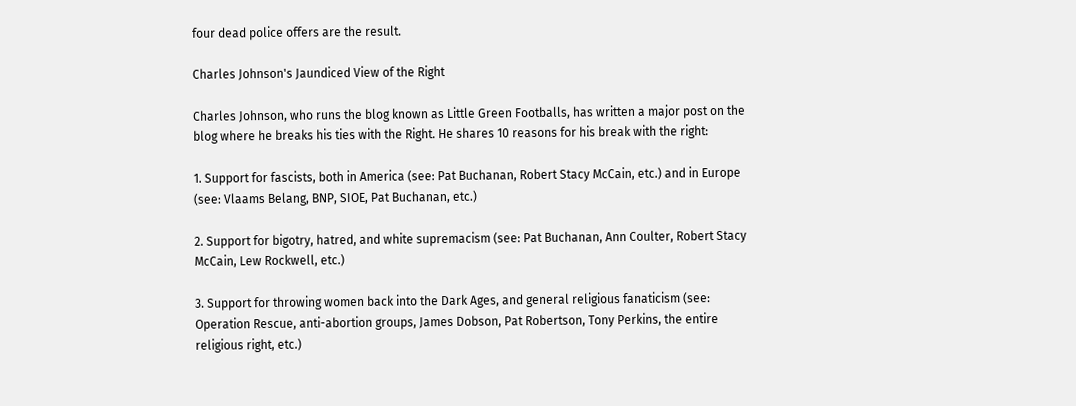four dead police offers are the result.

Charles Johnson's Jaundiced View of the Right

Charles Johnson, who runs the blog known as Little Green Footballs, has written a major post on the blog where he breaks his ties with the Right. He shares 10 reasons for his break with the right:

1. Support for fascists, both in America (see: Pat Buchanan, Robert Stacy McCain, etc.) and in Europe (see: Vlaams Belang, BNP, SIOE, Pat Buchanan, etc.)

2. Support for bigotry, hatred, and white supremacism (see: Pat Buchanan, Ann Coulter, Robert Stacy McCain, Lew Rockwell, etc.)

3. Support for throwing women back into the Dark Ages, and general religious fanaticism (see: Operation Rescue, anti-abortion groups, James Dobson, Pat Robertson, Tony Perkins, the entire religious right, etc.)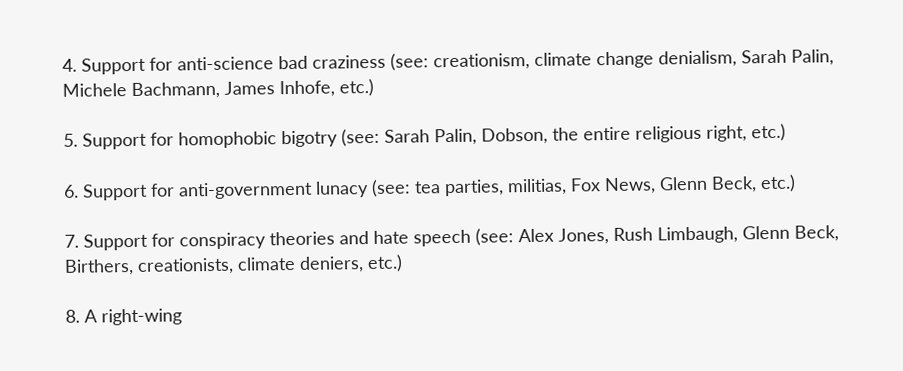4. Support for anti-science bad craziness (see: creationism, climate change denialism, Sarah Palin, Michele Bachmann, James Inhofe, etc.)

5. Support for homophobic bigotry (see: Sarah Palin, Dobson, the entire religious right, etc.)

6. Support for anti-government lunacy (see: tea parties, militias, Fox News, Glenn Beck, etc.)

7. Support for conspiracy theories and hate speech (see: Alex Jones, Rush Limbaugh, Glenn Beck, Birthers, creationists, climate deniers, etc.)

8. A right-wing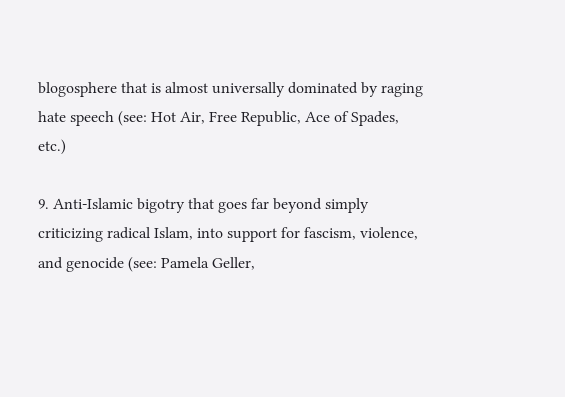blogosphere that is almost universally dominated by raging hate speech (see: Hot Air, Free Republic, Ace of Spades, etc.)

9. Anti-Islamic bigotry that goes far beyond simply criticizing radical Islam, into support for fascism, violence, and genocide (see: Pamela Geller,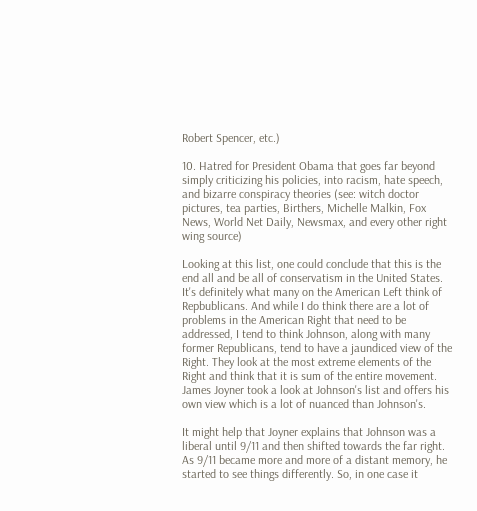Robert Spencer, etc.)

10. Hatred for President Obama that goes far beyond simply criticizing his policies, into racism, hate speech, and bizarre conspiracy theories (see: witch doctor pictures, tea parties, Birthers, Michelle Malkin, Fox News, World Net Daily, Newsmax, and every other right wing source)

Looking at this list, one could conclude that this is the end all and be all of conservatism in the United States. It's definitely what many on the American Left think of Repbublicans. And while I do think there are a lot of problems in the American Right that need to be addressed, I tend to think Johnson, along with many former Republicans, tend to have a jaundiced view of the Right. They look at the most extreme elements of the Right and think that it is sum of the entire movement. James Joyner took a look at Johnson's list and offers his own view which is a lot of nuanced than Johnson's.

It might help that Joyner explains that Johnson was a liberal until 9/11 and then shifted towards the far right. As 9/11 became more and more of a distant memory, he started to see things differently. So, in one case it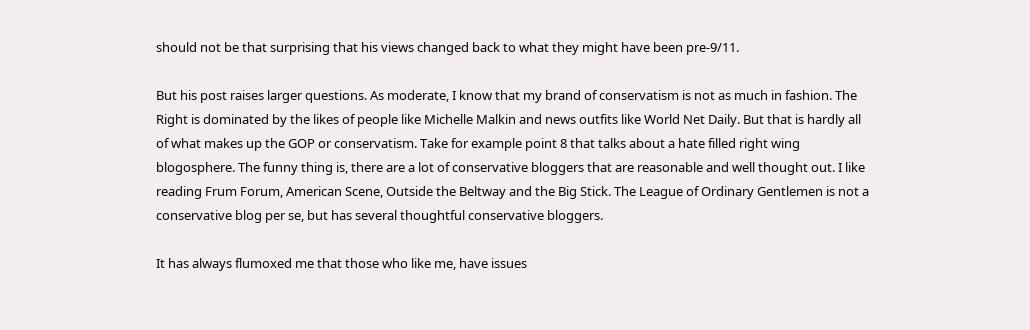should not be that surprising that his views changed back to what they might have been pre-9/11.

But his post raises larger questions. As moderate, I know that my brand of conservatism is not as much in fashion. The Right is dominated by the likes of people like Michelle Malkin and news outfits like World Net Daily. But that is hardly all of what makes up the GOP or conservatism. Take for example point 8 that talks about a hate filled right wing blogosphere. The funny thing is, there are a lot of conservative bloggers that are reasonable and well thought out. I like reading Frum Forum, American Scene, Outside the Beltway and the Big Stick. The League of Ordinary Gentlemen is not a conservative blog per se, but has several thoughtful conservative bloggers.

It has always flumoxed me that those who like me, have issues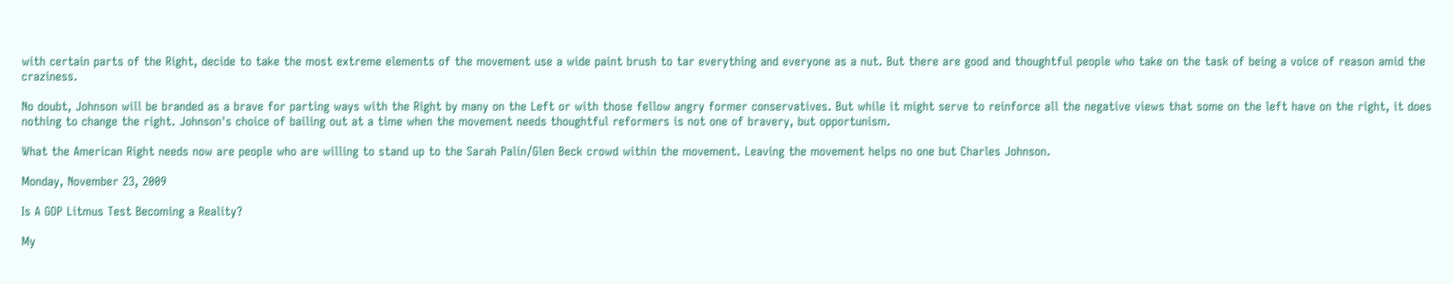with certain parts of the Right, decide to take the most extreme elements of the movement use a wide paint brush to tar everything and everyone as a nut. But there are good and thoughtful people who take on the task of being a voice of reason amid the craziness.

No doubt, Johnson will be branded as a brave for parting ways with the Right by many on the Left or with those fellow angry former conservatives. But while it might serve to reinforce all the negative views that some on the left have on the right, it does nothing to change the right. Johnson's choice of bailing out at a time when the movement needs thoughtful reformers is not one of bravery, but opportunism.

What the American Right needs now are people who are willing to stand up to the Sarah Palin/Glen Beck crowd within the movement. Leaving the movement helps no one but Charles Johnson.

Monday, November 23, 2009

Is A GOP Litmus Test Becoming a Reality?

My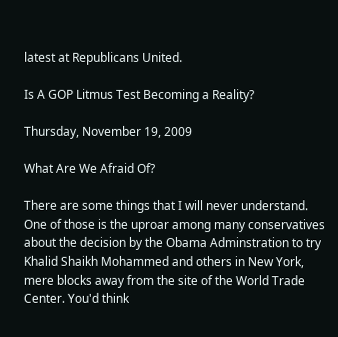latest at Republicans United.

Is A GOP Litmus Test Becoming a Reality?

Thursday, November 19, 2009

What Are We Afraid Of?

There are some things that I will never understand. One of those is the uproar among many conservatives about the decision by the Obama Adminstration to try Khalid Shaikh Mohammed and others in New York, mere blocks away from the site of the World Trade Center. You'd think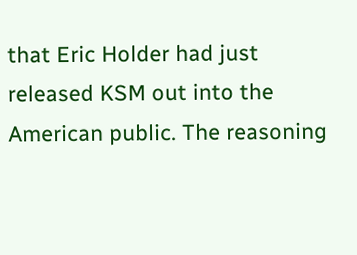that Eric Holder had just released KSM out into the American public. The reasoning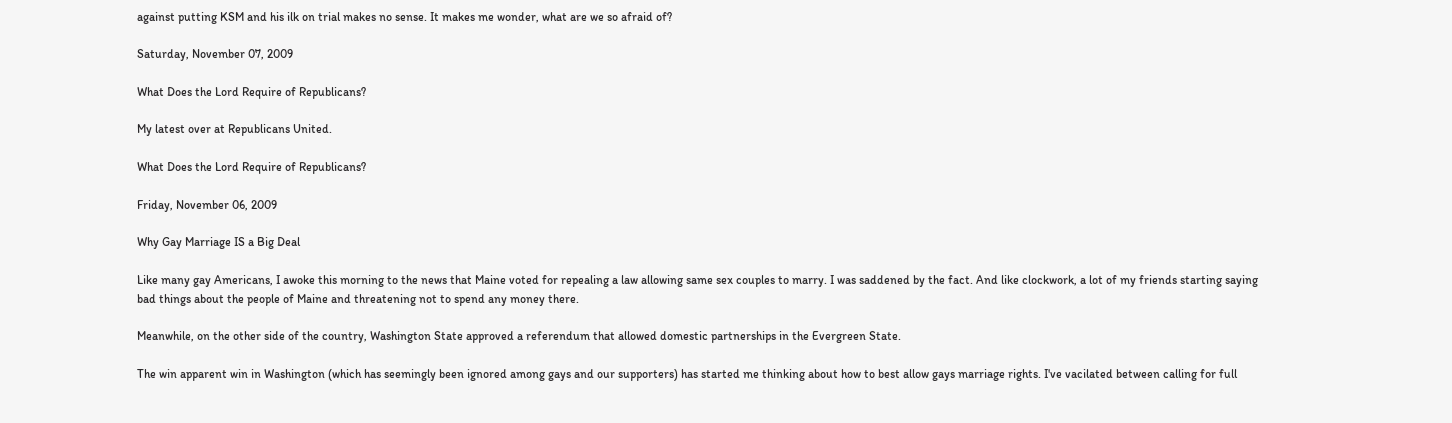against putting KSM and his ilk on trial makes no sense. It makes me wonder, what are we so afraid of?

Saturday, November 07, 2009

What Does the Lord Require of Republicans?

My latest over at Republicans United.

What Does the Lord Require of Republicans?

Friday, November 06, 2009

Why Gay Marriage IS a Big Deal

Like many gay Americans, I awoke this morning to the news that Maine voted for repealing a law allowing same sex couples to marry. I was saddened by the fact. And like clockwork, a lot of my friends starting saying bad things about the people of Maine and threatening not to spend any money there.

Meanwhile, on the other side of the country, Washington State approved a referendum that allowed domestic partnerships in the Evergreen State.

The win apparent win in Washington (which has seemingly been ignored among gays and our supporters) has started me thinking about how to best allow gays marriage rights. I've vacilated between calling for full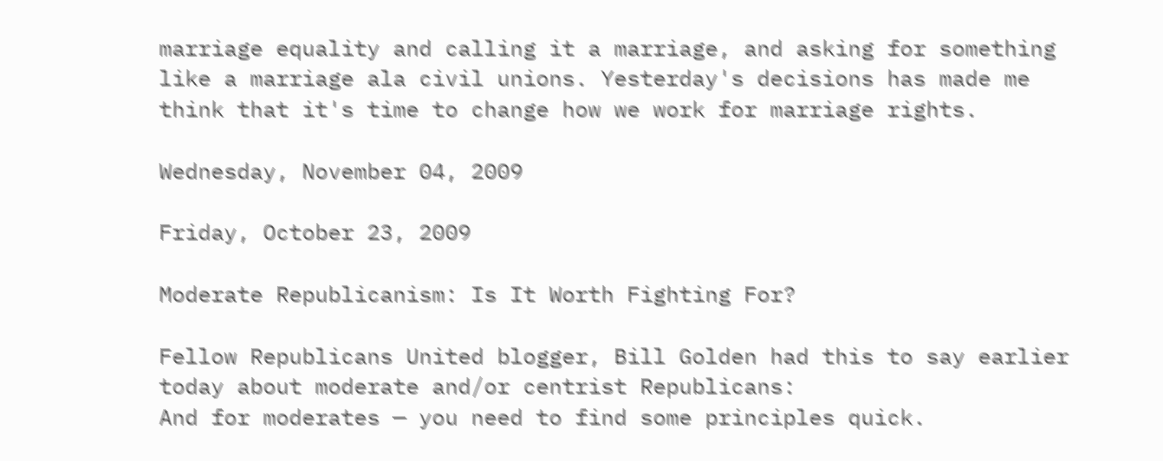marriage equality and calling it a marriage, and asking for something like a marriage ala civil unions. Yesterday's decisions has made me think that it's time to change how we work for marriage rights.

Wednesday, November 04, 2009

Friday, October 23, 2009

Moderate Republicanism: Is It Worth Fighting For?

Fellow Republicans United blogger, Bill Golden had this to say earlier today about moderate and/or centrist Republicans:
And for moderates — you need to find some principles quick.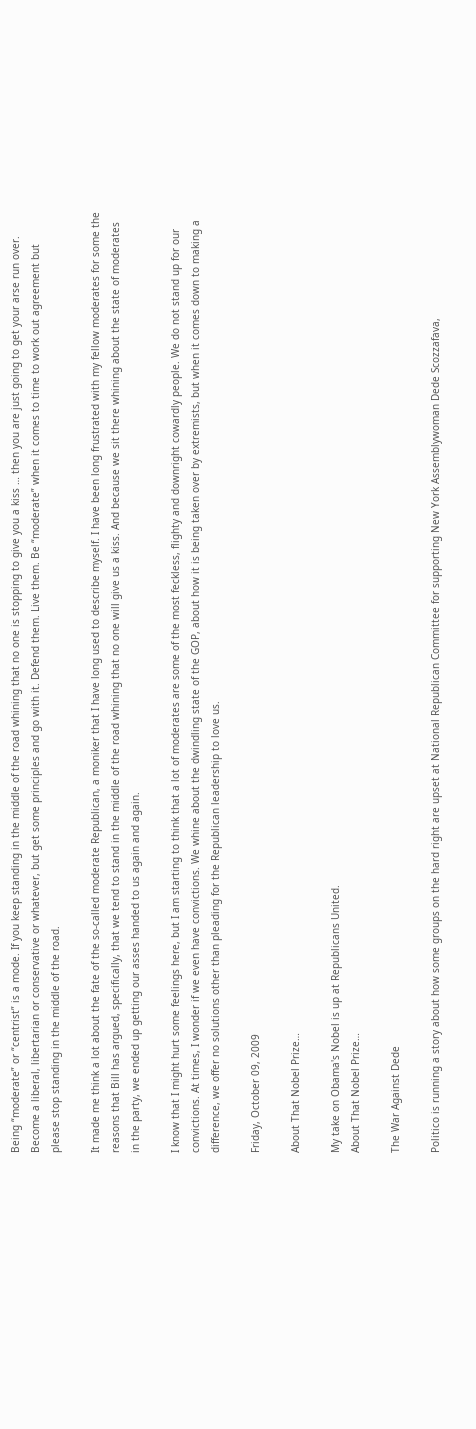Being “moderate” or “centrist” is a mode. If you keep standing in the middle of the road whining that no one is stopping to give you a kiss … then you are just going to get your arse run over. Become a liberal, libertarian or conservative or whatever, but get some principles and go with it. Defend them. Live them. Be “moderate” when it comes to time to work out agreement but please stop standing in the middle of the road.

It made me think a lot about the fate of the so-called moderate Republican, a moniker that I have long used to describe myself. I have been long frustrated with my fellow moderates for some the reasons that Bill has argued, specifically, that we tend to stand in the middle of the road whining that no one will give us a kiss. And because we sit there whining about the state of moderates in the party, we ended up getting our asses handed to us again and again.

I know that I might hurt some feelings here, but I am starting to think that a lot of moderates are some of the most feckless, flighty and downright cowardly people. We do not stand up for our convictions. At times, I wonder if we even have convictions. We whine about the dwindling state of the GOP, about how it is being taken over by extremists, but when it comes down to making a difference, we offer no solutions other than pleading for the Republican leadership to love us.

Friday, October 09, 2009

About That Nobel Prize…

My take on Obama's Nobel is up at Republicans United.
About That Nobel Prize…

The War Against Dede

Politico is running a story about how some groups on the hard right are upset at National Republican Committee for supporting New York Assemblywoman Dede Scozzafava,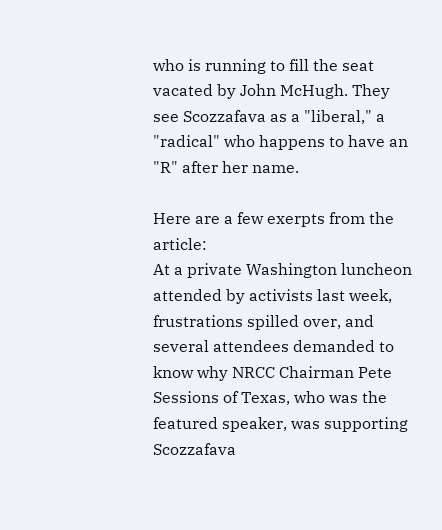who is running to fill the seat vacated by John McHugh. They see Scozzafava as a "liberal," a "radical" who happens to have an "R" after her name.

Here are a few exerpts from the article:
At a private Washington luncheon attended by activists last week, frustrations spilled over, and several attendees demanded to know why NRCC Chairman Pete Sessions of Texas, who was the featured speaker, was supporting Scozzafava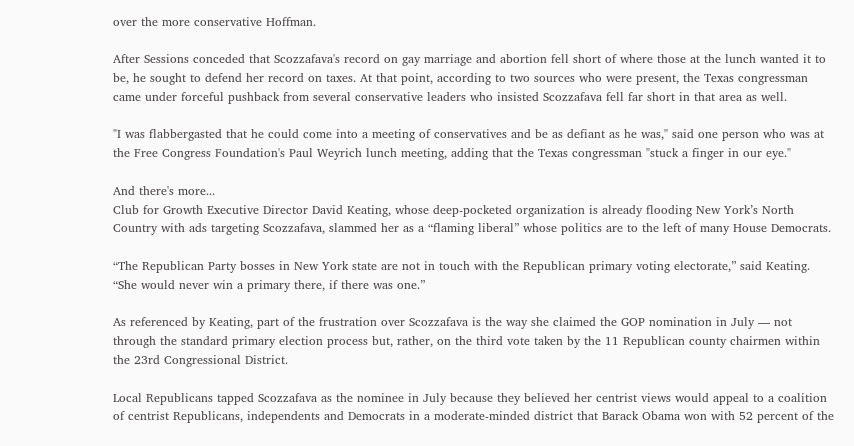over the more conservative Hoffman.

After Sessions conceded that Scozzafava's record on gay marriage and abortion fell short of where those at the lunch wanted it to be, he sought to defend her record on taxes. At that point, according to two sources who were present, the Texas congressman came under forceful pushback from several conservative leaders who insisted Scozzafava fell far short in that area as well.

"I was flabbergasted that he could come into a meeting of conservatives and be as defiant as he was," said one person who was at the Free Congress Foundation's Paul Weyrich lunch meeting, adding that the Texas congressman "stuck a finger in our eye."

And there's more...
Club for Growth Executive Director David Keating, whose deep-pocketed organization is already flooding New York’s North Country with ads targeting Scozzafava, slammed her as a “flaming liberal” whose politics are to the left of many House Democrats.

“The Republican Party bosses in New York state are not in touch with the Republican primary voting electorate,” said Keating. “She would never win a primary there, if there was one.”

As referenced by Keating, part of the frustration over Scozzafava is the way she claimed the GOP nomination in July — not through the standard primary election process but, rather, on the third vote taken by the 11 Republican county chairmen within the 23rd Congressional District.

Local Republicans tapped Scozzafava as the nominee in July because they believed her centrist views would appeal to a coalition of centrist Republicans, independents and Democrats in a moderate-minded district that Barack Obama won with 52 percent of the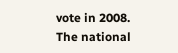vote in 2008. The national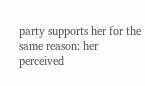party supports her for the same reason: her perceived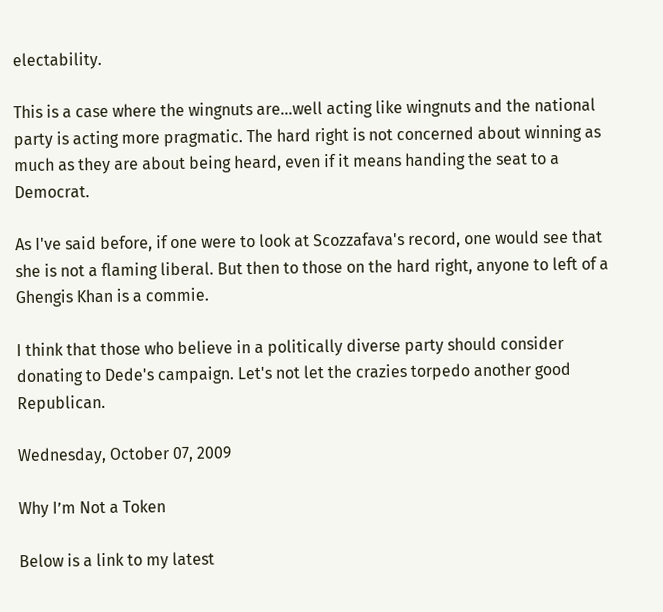electability.

This is a case where the wingnuts are...well acting like wingnuts and the national party is acting more pragmatic. The hard right is not concerned about winning as much as they are about being heard, even if it means handing the seat to a Democrat.

As I've said before, if one were to look at Scozzafava's record, one would see that she is not a flaming liberal. But then to those on the hard right, anyone to left of a Ghengis Khan is a commie.

I think that those who believe in a politically diverse party should consider donating to Dede's campaign. Let's not let the crazies torpedo another good Republican.

Wednesday, October 07, 2009

Why I’m Not a Token

Below is a link to my latest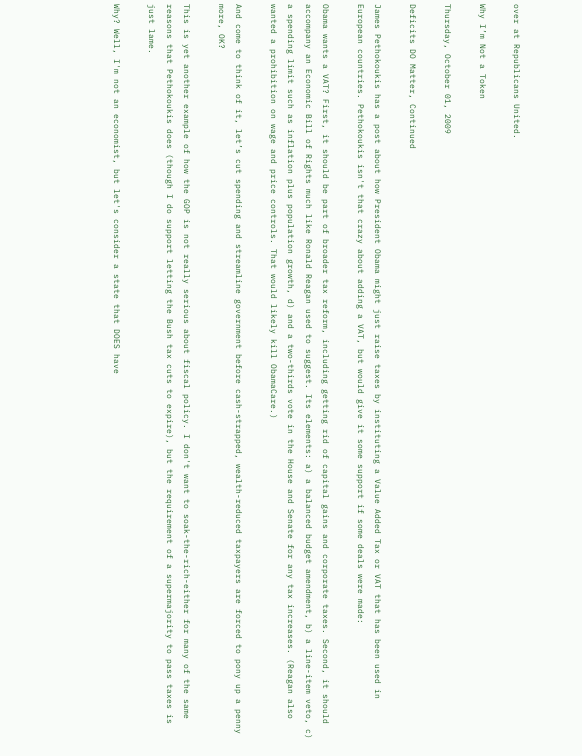over at Republicans United.

Why I’m Not a Token

Thursday, October 01, 2009

Deficits DO Matter, Continued

James Pethokoukis has a post about how President Obama might just raise taxes by instituting a Value Added Tax or VAT that has been used in European countries. Pethokoukis isn't that crazy about adding a VAT, but would give it some support if some deals were made:

Obama wants a VAT? First, it should be part of broader tax reform, including getting rid of capital gains and corporate taxes. Second, it should accompany an Economic Bill of Rights much like Ronald Reagan used to suggest. Its elements: a) a balanced budget amendment, b) a line-item veto, c) a spending limit such as inflation plus population growth, d) and a two-thirds vote in the House and Senate for any tax increases. (Reagan also wanted a prohibition on wage and price controls. That would likely kill ObamaCare.)

And come to think of it, let’s cut spending and streamline government before cash-strapped, wealth-reduced taxpayers are forced to pony up a penny more, OK?

This is yet another example of how the GOP is not really serious about fiscal policy. I don't want to soak-the-rich-either for many of the same reasons that Pethokoukis does (though I do support letting the Bush tax cuts to expire), but the requirement of a supermajority to pass taxes is just lame.

Why? Well, I'm not an economist, but let's consider a state that DOES have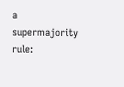a supermajority rule: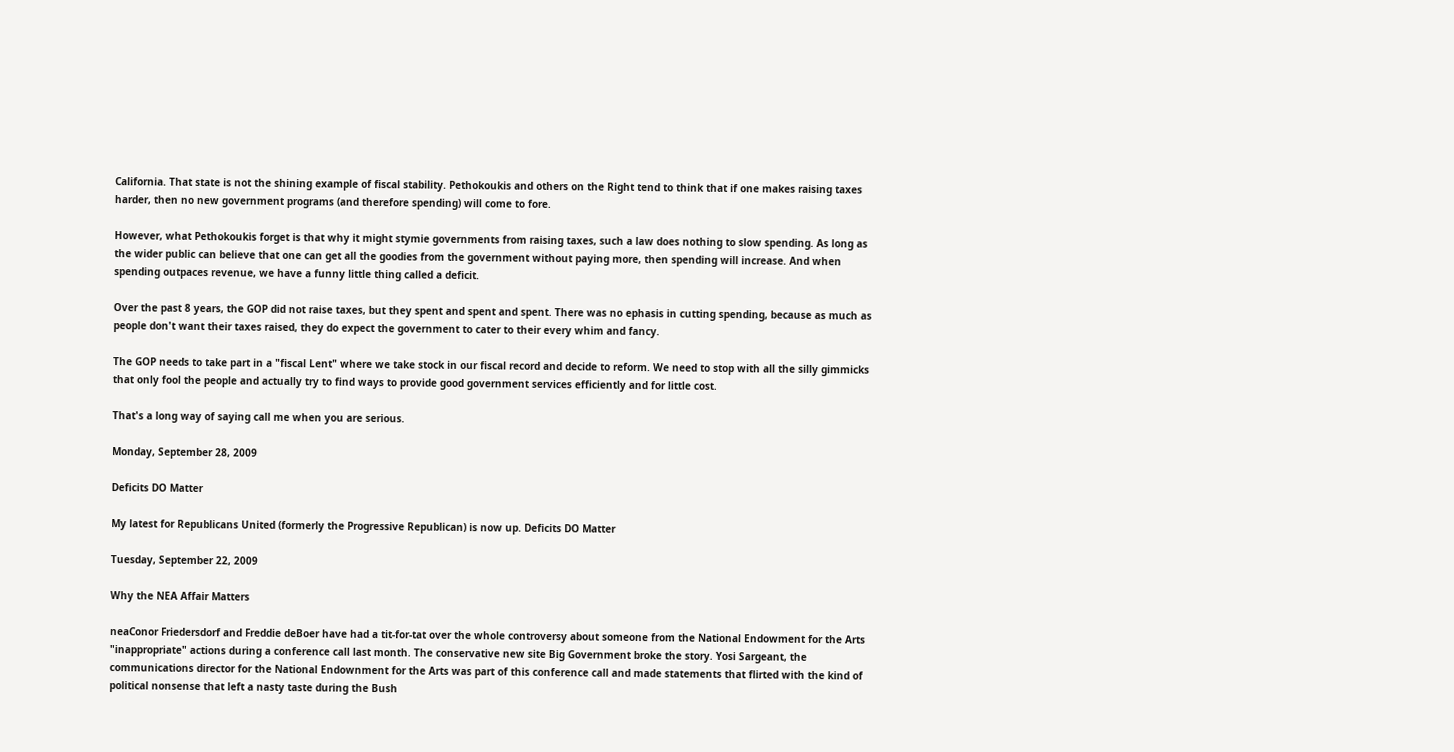California. That state is not the shining example of fiscal stability. Pethokoukis and others on the Right tend to think that if one makes raising taxes harder, then no new government programs (and therefore spending) will come to fore.

However, what Pethokoukis forget is that why it might stymie governments from raising taxes, such a law does nothing to slow spending. As long as the wider public can believe that one can get all the goodies from the government without paying more, then spending will increase. And when spending outpaces revenue, we have a funny little thing called a deficit.

Over the past 8 years, the GOP did not raise taxes, but they spent and spent and spent. There was no ephasis in cutting spending, because as much as people don't want their taxes raised, they do expect the government to cater to their every whim and fancy.

The GOP needs to take part in a "fiscal Lent" where we take stock in our fiscal record and decide to reform. We need to stop with all the silly gimmicks that only fool the people and actually try to find ways to provide good government services efficiently and for little cost.

That's a long way of saying call me when you are serious.

Monday, September 28, 2009

Deficits DO Matter

My latest for Republicans United (formerly the Progressive Republican) is now up. Deficits DO Matter

Tuesday, September 22, 2009

Why the NEA Affair Matters

neaConor Friedersdorf and Freddie deBoer have had a tit-for-tat over the whole controversy about someone from the National Endowment for the Arts "inappropriate" actions during a conference call last month. The conservative new site Big Government broke the story. Yosi Sargeant, the communications director for the National Endownment for the Arts was part of this conference call and made statements that flirted with the kind of political nonsense that left a nasty taste during the Bush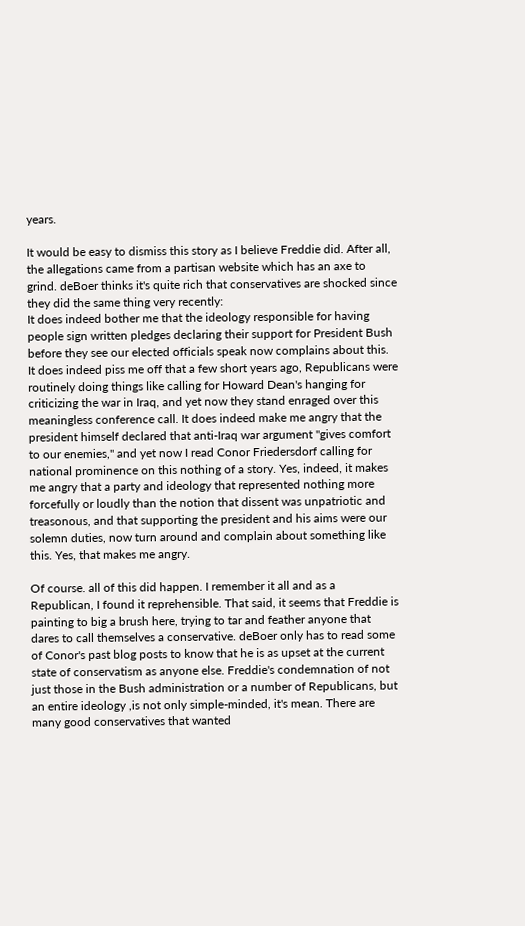years.

It would be easy to dismiss this story as I believe Freddie did. After all, the allegations came from a partisan website which has an axe to grind. deBoer thinks it's quite rich that conservatives are shocked since they did the same thing very recently:
It does indeed bother me that the ideology responsible for having people sign written pledges declaring their support for President Bush before they see our elected officials speak now complains about this. It does indeed piss me off that a few short years ago, Republicans were routinely doing things like calling for Howard Dean's hanging for criticizing the war in Iraq, and yet now they stand enraged over this meaningless conference call. It does indeed make me angry that the president himself declared that anti-Iraq war argument "gives comfort to our enemies," and yet now I read Conor Friedersdorf calling for national prominence on this nothing of a story. Yes, indeed, it makes me angry that a party and ideology that represented nothing more forcefully or loudly than the notion that dissent was unpatriotic and treasonous, and that supporting the president and his aims were our solemn duties, now turn around and complain about something like this. Yes, that makes me angry.

Of course. all of this did happen. I remember it all and as a Republican, I found it reprehensible. That said, it seems that Freddie is painting to big a brush here, trying to tar and feather anyone that dares to call themselves a conservative. deBoer only has to read some of Conor's past blog posts to know that he is as upset at the current state of conservatism as anyone else. Freddie's condemnation of not just those in the Bush administration or a number of Republicans, but an entire ideology ,is not only simple-minded, it's mean. There are many good conservatives that wanted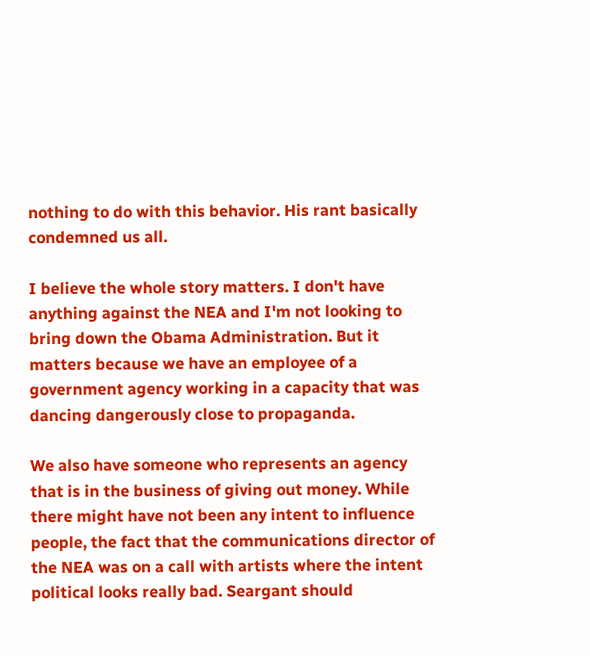nothing to do with this behavior. His rant basically condemned us all.

I believe the whole story matters. I don't have anything against the NEA and I'm not looking to bring down the Obama Administration. But it matters because we have an employee of a government agency working in a capacity that was dancing dangerously close to propaganda.

We also have someone who represents an agency that is in the business of giving out money. While there might have not been any intent to influence people, the fact that the communications director of the NEA was on a call with artists where the intent political looks really bad. Seargant should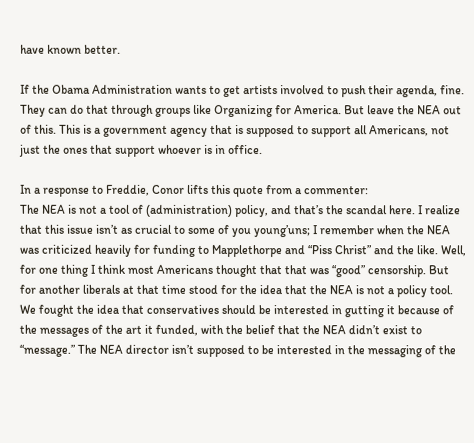have known better.

If the Obama Administration wants to get artists involved to push their agenda, fine. They can do that through groups like Organizing for America. But leave the NEA out of this. This is a government agency that is supposed to support all Americans, not just the ones that support whoever is in office.

In a response to Freddie, Conor lifts this quote from a commenter:
The NEA is not a tool of (administration) policy, and that’s the scandal here. I realize that this issue isn’t as crucial to some of you young’uns; I remember when the NEA was criticized heavily for funding to Mapplethorpe and “Piss Christ” and the like. Well, for one thing I think most Americans thought that that was “good” censorship. But for another liberals at that time stood for the idea that the NEA is not a policy tool. We fought the idea that conservatives should be interested in gutting it because of the messages of the art it funded, with the belief that the NEA didn’t exist to “message.” The NEA director isn’t supposed to be interested in the messaging of the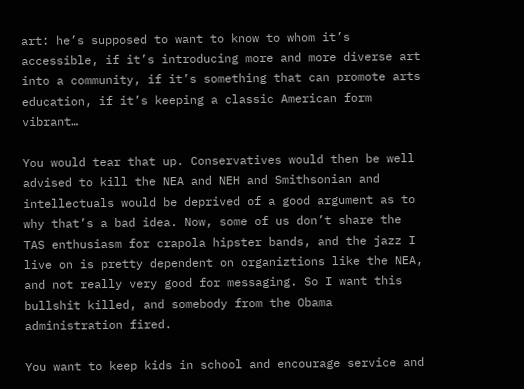art: he’s supposed to want to know to whom it’s accessible, if it’s introducing more and more diverse art into a community, if it’s something that can promote arts education, if it’s keeping a classic American form vibrant…

You would tear that up. Conservatives would then be well advised to kill the NEA and NEH and Smithsonian and intellectuals would be deprived of a good argument as to why that’s a bad idea. Now, some of us don’t share the TAS enthusiasm for crapola hipster bands, and the jazz I live on is pretty dependent on organiztions like the NEA, and not really very good for messaging. So I want this bullshit killed, and somebody from the Obama administration fired.

You want to keep kids in school and encourage service and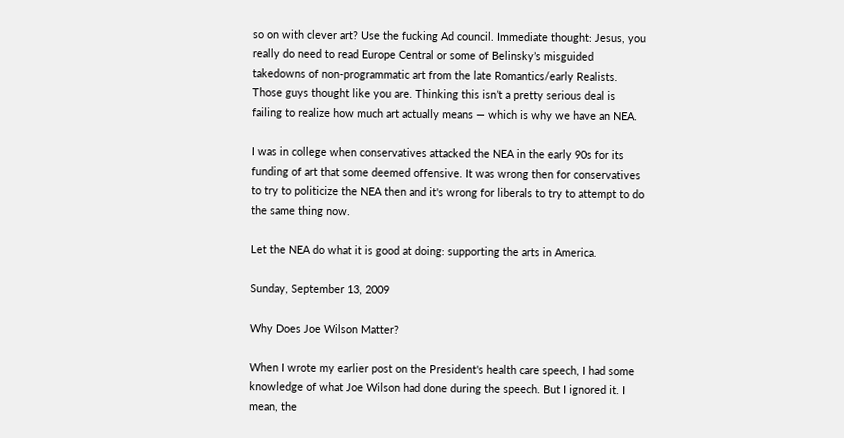so on with clever art? Use the fucking Ad council. Immediate thought: Jesus, you really do need to read Europe Central or some of Belinsky’s misguided takedowns of non-programmatic art from the late Romantics/early Realists. Those guys thought like you are. Thinking this isn’t a pretty serious deal is failing to realize how much art actually means — which is why we have an NEA.

I was in college when conservatives attacked the NEA in the early 90s for its funding of art that some deemed offensive. It was wrong then for conservatives to try to politicize the NEA then and it's wrong for liberals to try to attempt to do the same thing now.

Let the NEA do what it is good at doing: supporting the arts in America.

Sunday, September 13, 2009

Why Does Joe Wilson Matter?

When I wrote my earlier post on the President's health care speech, I had some knowledge of what Joe Wilson had done during the speech. But I ignored it. I mean, the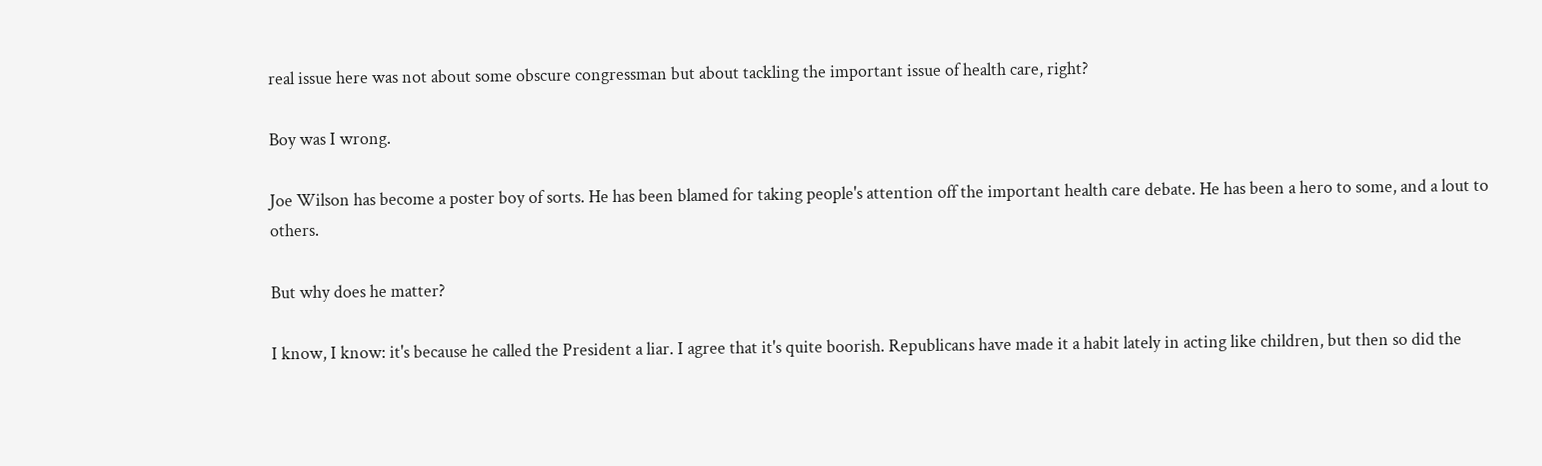real issue here was not about some obscure congressman but about tackling the important issue of health care, right?

Boy was I wrong.

Joe Wilson has become a poster boy of sorts. He has been blamed for taking people's attention off the important health care debate. He has been a hero to some, and a lout to others.

But why does he matter?

I know, I know: it's because he called the President a liar. I agree that it's quite boorish. Republicans have made it a habit lately in acting like children, but then so did the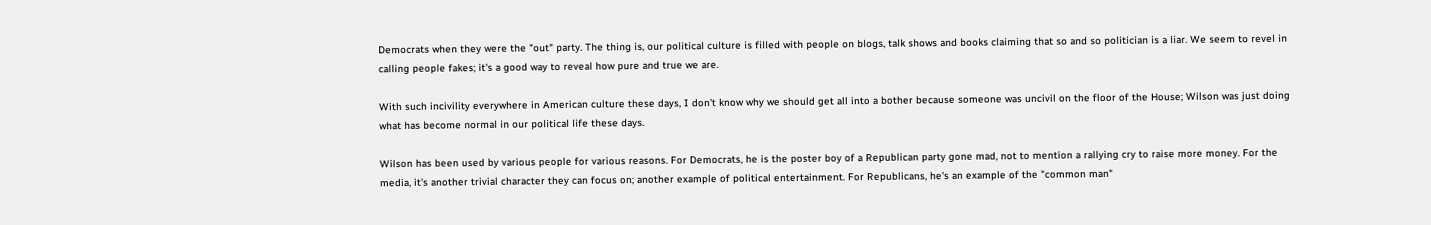Democrats when they were the "out" party. The thing is, our political culture is filled with people on blogs, talk shows and books claiming that so and so politician is a liar. We seem to revel in calling people fakes; it's a good way to reveal how pure and true we are.

With such incivility everywhere in American culture these days, I don't know why we should get all into a bother because someone was uncivil on the floor of the House; Wilson was just doing what has become normal in our political life these days.

Wilson has been used by various people for various reasons. For Democrats, he is the poster boy of a Republican party gone mad, not to mention a rallying cry to raise more money. For the media, it's another trivial character they can focus on; another example of political entertainment. For Republicans, he's an example of the "common man"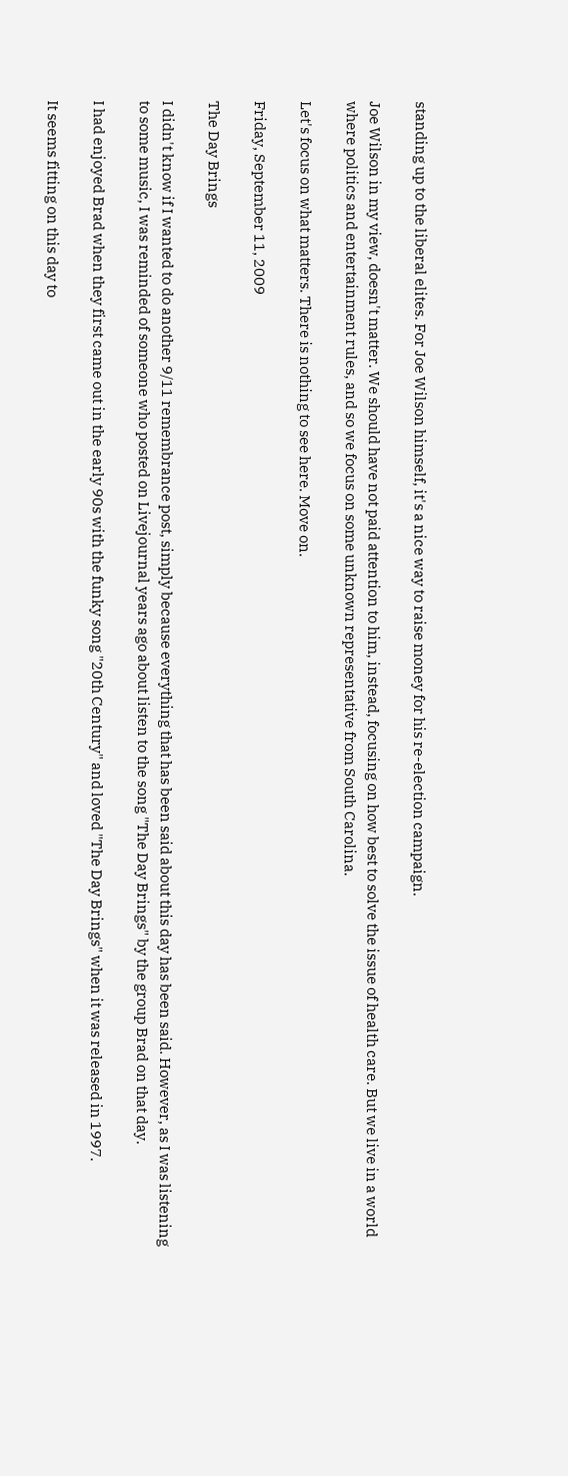standing up to the liberal elites. For Joe Wilson himself, it's a nice way to raise money for his re-election campaign.

Joe Wilson in my view, doesn't matter. We should have not paid attention to him, instead, focusing on how best to solve the issue of health care. But we live in a world where politics and entertainment rules, and so we focus on some unknown representative from South Carolina.

Let's focus on what matters. There is nothing to see here. Move on.

Friday, September 11, 2009

The Day Brings

I didn't know if I wanted to do another 9/11 remembrance post, simply because everything that has been said about this day has been said. However, as I was listening to some music, I was reminded of someone who posted on Livejournal years ago about listen to the song "The Day Brings" by the group Brad on that day.

I had enjoyed Brad when they first came out in the early 90s with the funky song "20th Century" and loved "The Day Brings" when it was released in 1997.

It seems fitting on this day to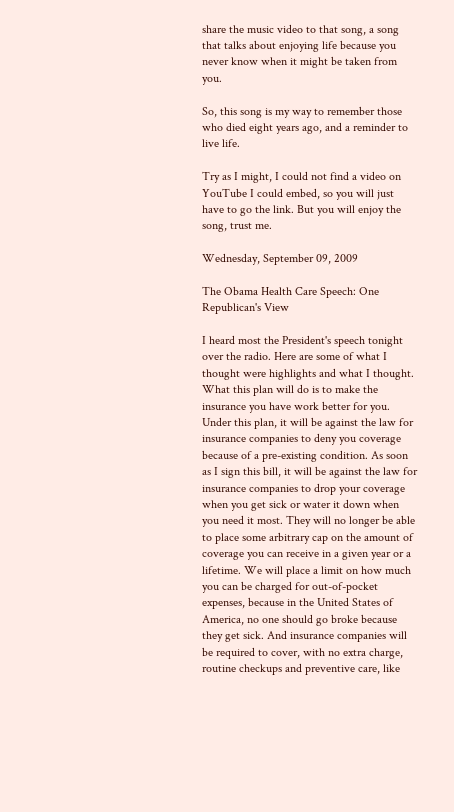share the music video to that song, a song that talks about enjoying life because you never know when it might be taken from you.

So, this song is my way to remember those who died eight years ago, and a reminder to live life.

Try as I might, I could not find a video on YouTube I could embed, so you will just have to go the link. But you will enjoy the song, trust me.

Wednesday, September 09, 2009

The Obama Health Care Speech: One Republican's View

I heard most the President's speech tonight over the radio. Here are some of what I thought were highlights and what I thought.
What this plan will do is to make the insurance you have work better for you. Under this plan, it will be against the law for insurance companies to deny you coverage because of a pre-existing condition. As soon as I sign this bill, it will be against the law for insurance companies to drop your coverage when you get sick or water it down when you need it most. They will no longer be able to place some arbitrary cap on the amount of coverage you can receive in a given year or a lifetime. We will place a limit on how much you can be charged for out-of-pocket expenses, because in the United States of America, no one should go broke because they get sick. And insurance companies will be required to cover, with no extra charge, routine checkups and preventive care, like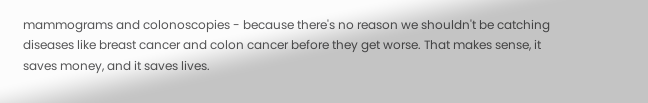mammograms and colonoscopies - because there's no reason we shouldn't be catching diseases like breast cancer and colon cancer before they get worse. That makes sense, it saves money, and it saves lives.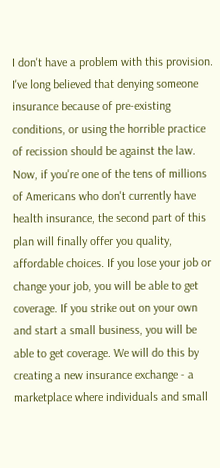I don't have a problem with this provision. I've long believed that denying someone insurance because of pre-existing conditions, or using the horrible practice of recission should be against the law.
Now, if you're one of the tens of millions of Americans who don't currently have health insurance, the second part of this plan will finally offer you quality, affordable choices. If you lose your job or change your job, you will be able to get coverage. If you strike out on your own and start a small business, you will be able to get coverage. We will do this by creating a new insurance exchange - a marketplace where individuals and small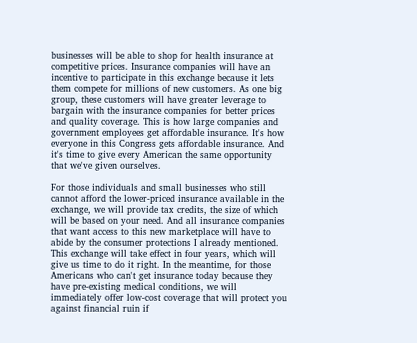businesses will be able to shop for health insurance at competitive prices. Insurance companies will have an incentive to participate in this exchange because it lets them compete for millions of new customers. As one big group, these customers will have greater leverage to bargain with the insurance companies for better prices and quality coverage. This is how large companies and government employees get affordable insurance. It's how everyone in this Congress gets affordable insurance. And it's time to give every American the same opportunity that we've given ourselves.

For those individuals and small businesses who still cannot afford the lower-priced insurance available in the exchange, we will provide tax credits, the size of which will be based on your need. And all insurance companies that want access to this new marketplace will have to abide by the consumer protections I already mentioned. This exchange will take effect in four years, which will give us time to do it right. In the meantime, for those Americans who can't get insurance today because they have pre-existing medical conditions, we will immediately offer low-cost coverage that will protect you against financial ruin if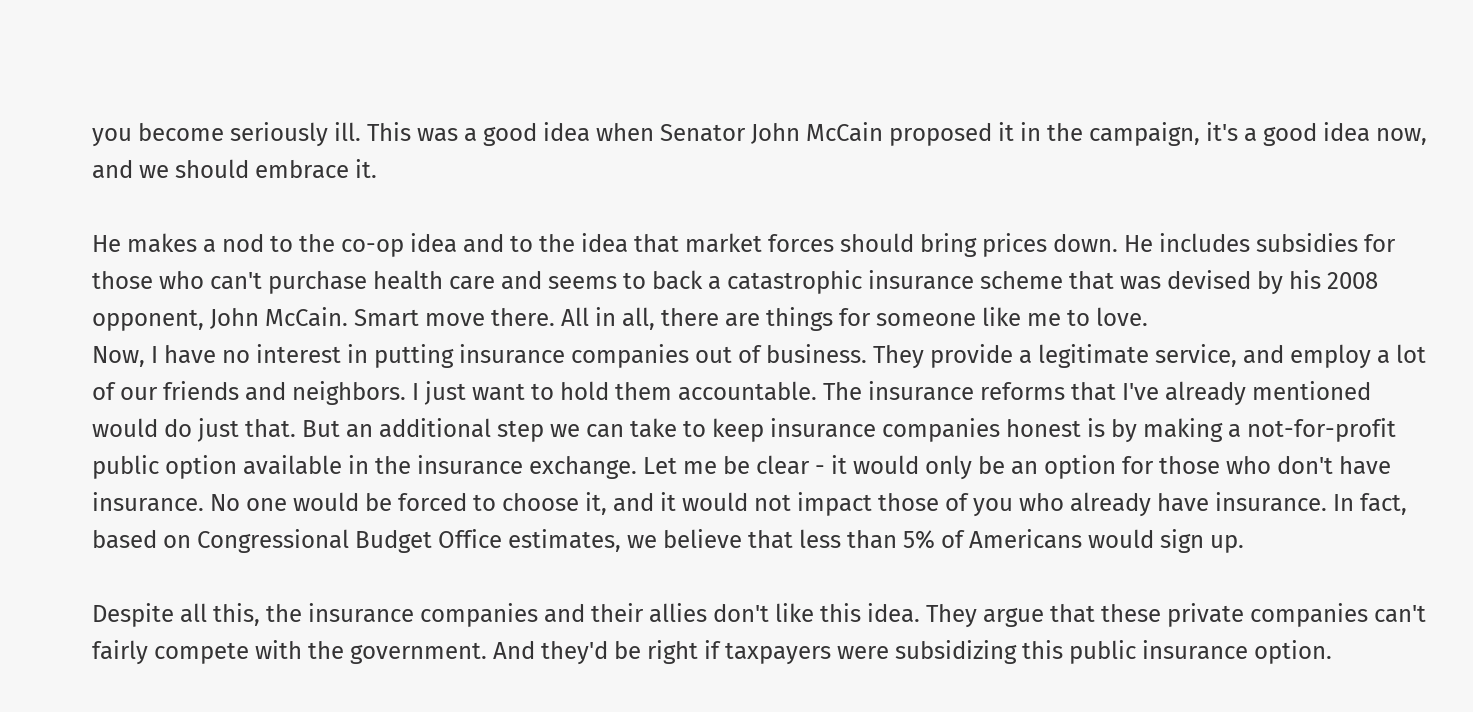you become seriously ill. This was a good idea when Senator John McCain proposed it in the campaign, it's a good idea now, and we should embrace it.

He makes a nod to the co-op idea and to the idea that market forces should bring prices down. He includes subsidies for those who can't purchase health care and seems to back a catastrophic insurance scheme that was devised by his 2008 opponent, John McCain. Smart move there. All in all, there are things for someone like me to love.
Now, I have no interest in putting insurance companies out of business. They provide a legitimate service, and employ a lot of our friends and neighbors. I just want to hold them accountable. The insurance reforms that I've already mentioned would do just that. But an additional step we can take to keep insurance companies honest is by making a not-for-profit public option available in the insurance exchange. Let me be clear - it would only be an option for those who don't have insurance. No one would be forced to choose it, and it would not impact those of you who already have insurance. In fact, based on Congressional Budget Office estimates, we believe that less than 5% of Americans would sign up.

Despite all this, the insurance companies and their allies don't like this idea. They argue that these private companies can't fairly compete with the government. And they'd be right if taxpayers were subsidizing this public insurance option.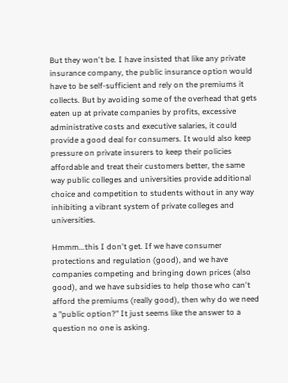But they won't be. I have insisted that like any private insurance company, the public insurance option would have to be self-sufficient and rely on the premiums it collects. But by avoiding some of the overhead that gets eaten up at private companies by profits, excessive administrative costs and executive salaries, it could provide a good deal for consumers. It would also keep pressure on private insurers to keep their policies affordable and treat their customers better, the same way public colleges and universities provide additional choice and competition to students without in any way inhibiting a vibrant system of private colleges and universities.

Hmmm...this I don't get. If we have consumer protections and regulation (good), and we have companies competing and bringing down prices (also good), and we have subsidies to help those who can't afford the premiums (really good), then why do we need a "public option?" It just seems like the answer to a question no one is asking.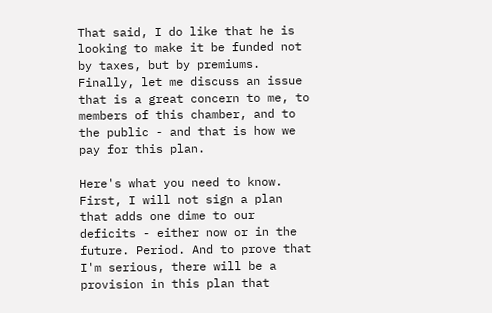That said, I do like that he is looking to make it be funded not by taxes, but by premiums.
Finally, let me discuss an issue that is a great concern to me, to members of this chamber, and to the public - and that is how we pay for this plan.

Here's what you need to know. First, I will not sign a plan that adds one dime to our deficits - either now or in the future. Period. And to prove that I'm serious, there will be a provision in this plan that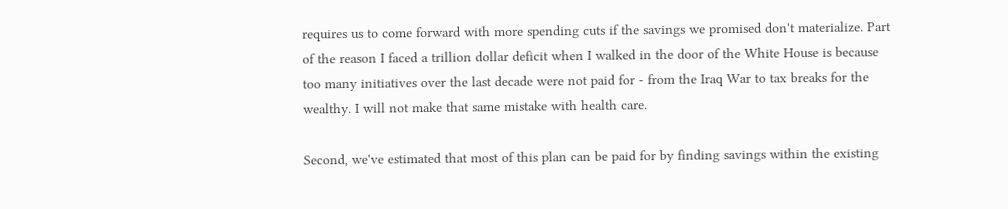requires us to come forward with more spending cuts if the savings we promised don't materialize. Part of the reason I faced a trillion dollar deficit when I walked in the door of the White House is because too many initiatives over the last decade were not paid for - from the Iraq War to tax breaks for the wealthy. I will not make that same mistake with health care.

Second, we've estimated that most of this plan can be paid for by finding savings within the existing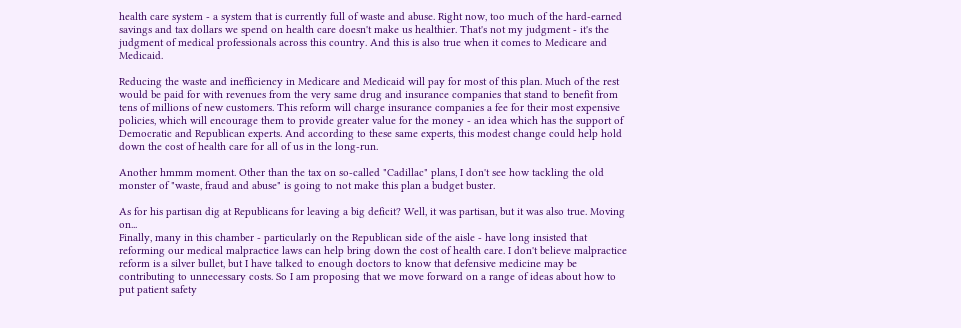health care system - a system that is currently full of waste and abuse. Right now, too much of the hard-earned savings and tax dollars we spend on health care doesn't make us healthier. That's not my judgment - it's the judgment of medical professionals across this country. And this is also true when it comes to Medicare and Medicaid.

Reducing the waste and inefficiency in Medicare and Medicaid will pay for most of this plan. Much of the rest would be paid for with revenues from the very same drug and insurance companies that stand to benefit from tens of millions of new customers. This reform will charge insurance companies a fee for their most expensive policies, which will encourage them to provide greater value for the money - an idea which has the support of Democratic and Republican experts. And according to these same experts, this modest change could help hold down the cost of health care for all of us in the long-run.

Another hmmm moment. Other than the tax on so-called "Cadillac" plans, I don't see how tackling the old monster of "waste, fraud and abuse" is going to not make this plan a budget buster.

As for his partisan dig at Republicans for leaving a big deficit? Well, it was partisan, but it was also true. Moving on...
Finally, many in this chamber - particularly on the Republican side of the aisle - have long insisted that reforming our medical malpractice laws can help bring down the cost of health care. I don't believe malpractice reform is a silver bullet, but I have talked to enough doctors to know that defensive medicine may be contributing to unnecessary costs. So I am proposing that we move forward on a range of ideas about how to put patient safety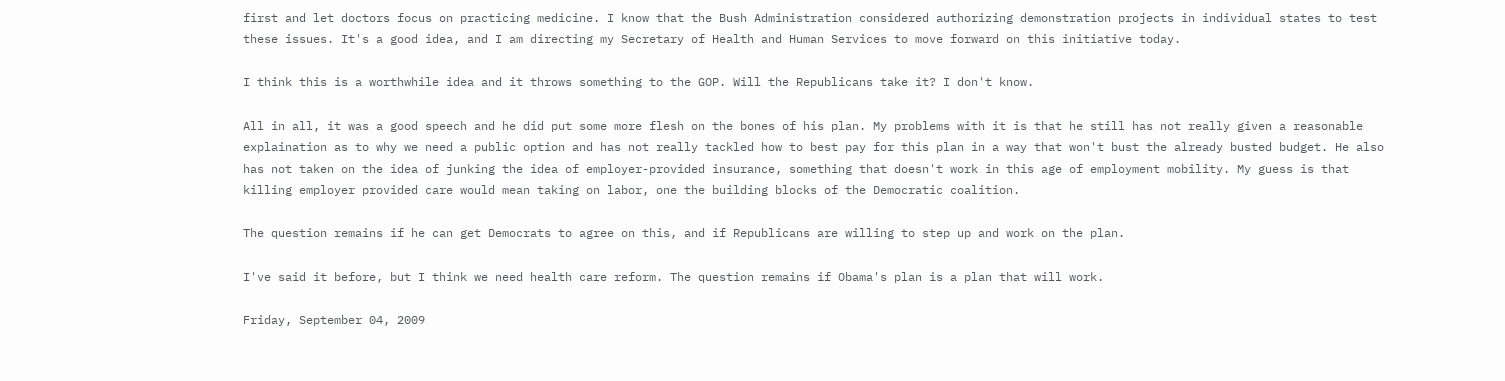first and let doctors focus on practicing medicine. I know that the Bush Administration considered authorizing demonstration projects in individual states to test these issues. It's a good idea, and I am directing my Secretary of Health and Human Services to move forward on this initiative today.

I think this is a worthwhile idea and it throws something to the GOP. Will the Republicans take it? I don't know.

All in all, it was a good speech and he did put some more flesh on the bones of his plan. My problems with it is that he still has not really given a reasonable explaination as to why we need a public option and has not really tackled how to best pay for this plan in a way that won't bust the already busted budget. He also has not taken on the idea of junking the idea of employer-provided insurance, something that doesn't work in this age of employment mobility. My guess is that killing employer provided care would mean taking on labor, one the building blocks of the Democratic coalition.

The question remains if he can get Democrats to agree on this, and if Republicans are willing to step up and work on the plan.

I've said it before, but I think we need health care reform. The question remains if Obama's plan is a plan that will work.

Friday, September 04, 2009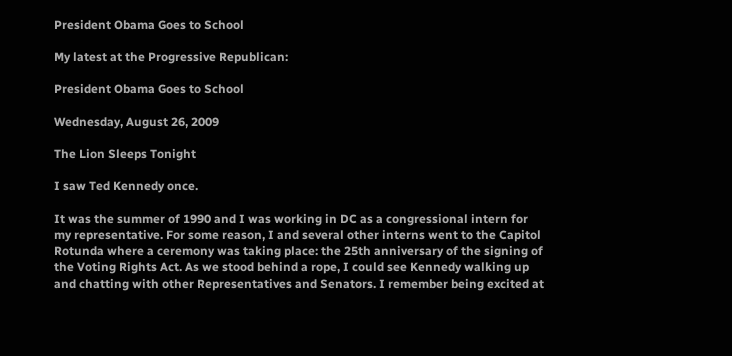President Obama Goes to School

My latest at the Progressive Republican:

President Obama Goes to School

Wednesday, August 26, 2009

The Lion Sleeps Tonight

I saw Ted Kennedy once.

It was the summer of 1990 and I was working in DC as a congressional intern for my representative. For some reason, I and several other interns went to the Capitol Rotunda where a ceremony was taking place: the 25th anniversary of the signing of the Voting Rights Act. As we stood behind a rope, I could see Kennedy walking up and chatting with other Representatives and Senators. I remember being excited at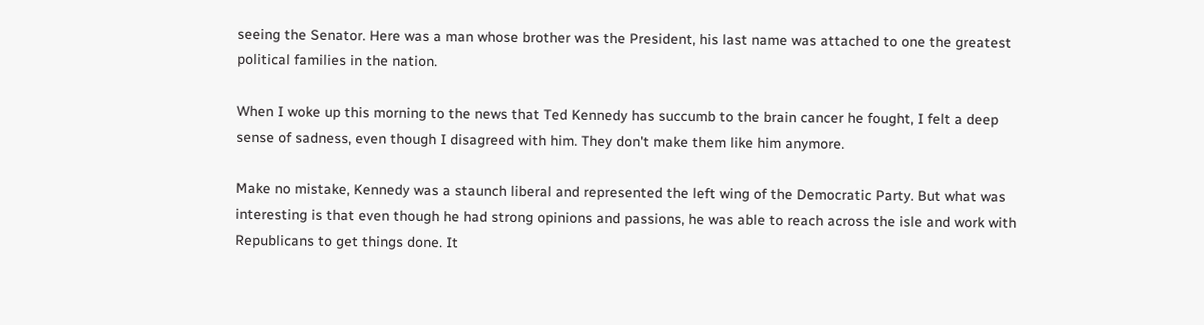seeing the Senator. Here was a man whose brother was the President, his last name was attached to one the greatest political families in the nation.

When I woke up this morning to the news that Ted Kennedy has succumb to the brain cancer he fought, I felt a deep sense of sadness, even though I disagreed with him. They don't make them like him anymore.

Make no mistake, Kennedy was a staunch liberal and represented the left wing of the Democratic Party. But what was interesting is that even though he had strong opinions and passions, he was able to reach across the isle and work with Republicans to get things done. It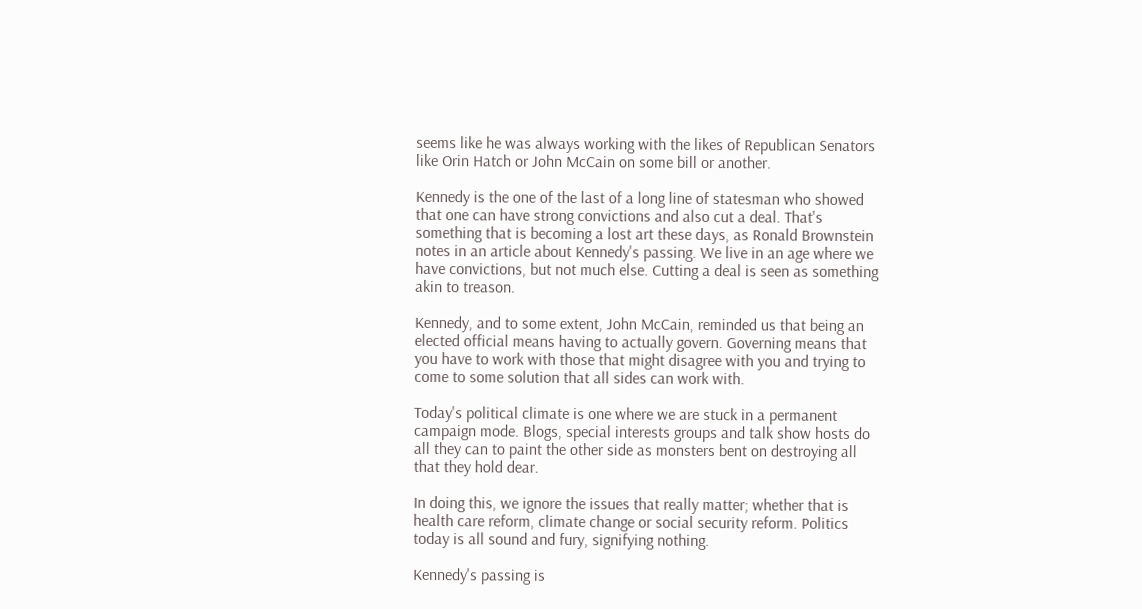seems like he was always working with the likes of Republican Senators like Orin Hatch or John McCain on some bill or another.

Kennedy is the one of the last of a long line of statesman who showed that one can have strong convictions and also cut a deal. That's something that is becoming a lost art these days, as Ronald Brownstein notes in an article about Kennedy's passing. We live in an age where we have convictions, but not much else. Cutting a deal is seen as something akin to treason.

Kennedy, and to some extent, John McCain, reminded us that being an elected official means having to actually govern. Governing means that you have to work with those that might disagree with you and trying to come to some solution that all sides can work with.

Today's political climate is one where we are stuck in a permanent campaign mode. Blogs, special interests groups and talk show hosts do all they can to paint the other side as monsters bent on destroying all that they hold dear.

In doing this, we ignore the issues that really matter; whether that is health care reform, climate change or social security reform. Politics today is all sound and fury, signifying nothing.

Kennedy's passing is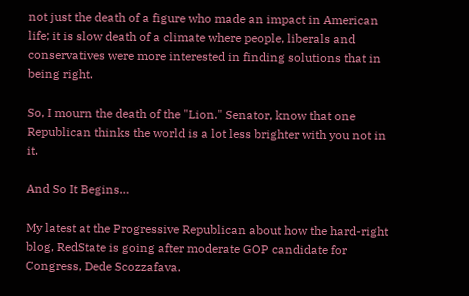not just the death of a figure who made an impact in American life; it is slow death of a climate where people, liberals and conservatives were more interested in finding solutions that in being right.

So, I mourn the death of the "Lion." Senator, know that one Republican thinks the world is a lot less brighter with you not in it.

And So It Begins…

My latest at the Progressive Republican about how the hard-right blog, RedState is going after moderate GOP candidate for Congress, Dede Scozzafava.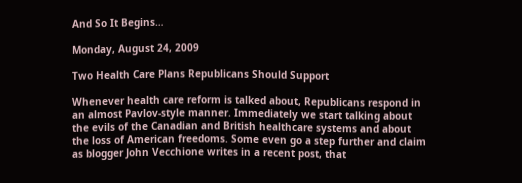And So It Begins…

Monday, August 24, 2009

Two Health Care Plans Republicans Should Support

Whenever health care reform is talked about, Republicans respond in an almost Pavlov-style manner. Immediately we start talking about the evils of the Canadian and British healthcare systems and about the loss of American freedoms. Some even go a step further and claim as blogger John Vecchione writes in a recent post, that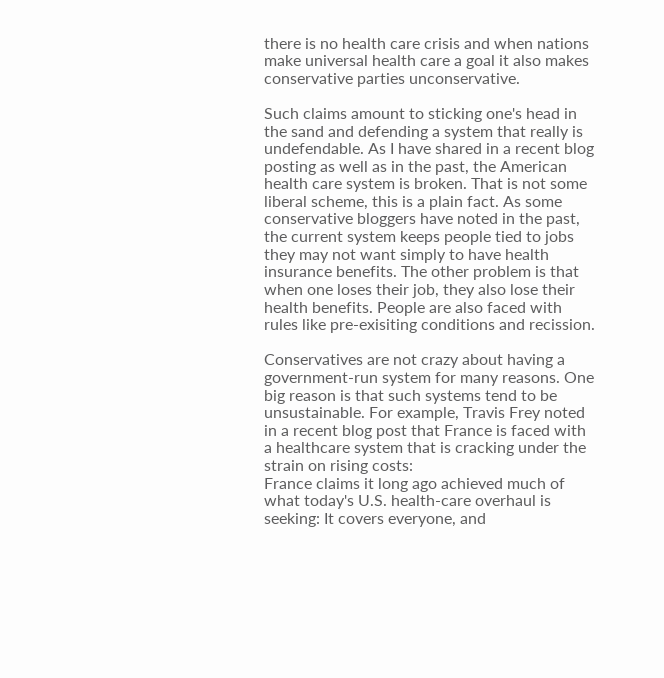there is no health care crisis and when nations make universal health care a goal it also makes conservative parties unconservative.

Such claims amount to sticking one's head in the sand and defending a system that really is undefendable. As I have shared in a recent blog posting as well as in the past, the American health care system is broken. That is not some liberal scheme, this is a plain fact. As some conservative bloggers have noted in the past, the current system keeps people tied to jobs they may not want simply to have health insurance benefits. The other problem is that when one loses their job, they also lose their health benefits. People are also faced with rules like pre-exisiting conditions and recission.

Conservatives are not crazy about having a government-run system for many reasons. One big reason is that such systems tend to be unsustainable. For example, Travis Frey noted in a recent blog post that France is faced with a healthcare system that is cracking under the strain on rising costs:
France claims it long ago achieved much of what today's U.S. health-care overhaul is seeking: It covers everyone, and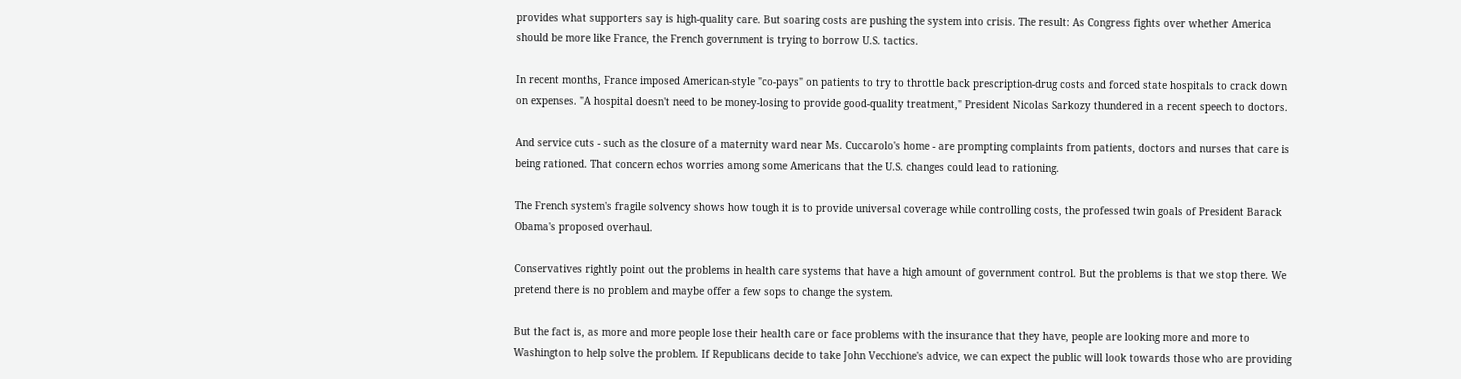provides what supporters say is high-quality care. But soaring costs are pushing the system into crisis. The result: As Congress fights over whether America should be more like France, the French government is trying to borrow U.S. tactics.

In recent months, France imposed American-style "co-pays" on patients to try to throttle back prescription-drug costs and forced state hospitals to crack down on expenses. "A hospital doesn't need to be money-losing to provide good-quality treatment," President Nicolas Sarkozy thundered in a recent speech to doctors.

And service cuts - such as the closure of a maternity ward near Ms. Cuccarolo's home - are prompting complaints from patients, doctors and nurses that care is being rationed. That concern echos worries among some Americans that the U.S. changes could lead to rationing.

The French system's fragile solvency shows how tough it is to provide universal coverage while controlling costs, the professed twin goals of President Barack Obama's proposed overhaul.

Conservatives rightly point out the problems in health care systems that have a high amount of government control. But the problems is that we stop there. We pretend there is no problem and maybe offer a few sops to change the system.

But the fact is, as more and more people lose their health care or face problems with the insurance that they have, people are looking more and more to Washington to help solve the problem. If Republicans decide to take John Vecchione's advice, we can expect the public will look towards those who are providing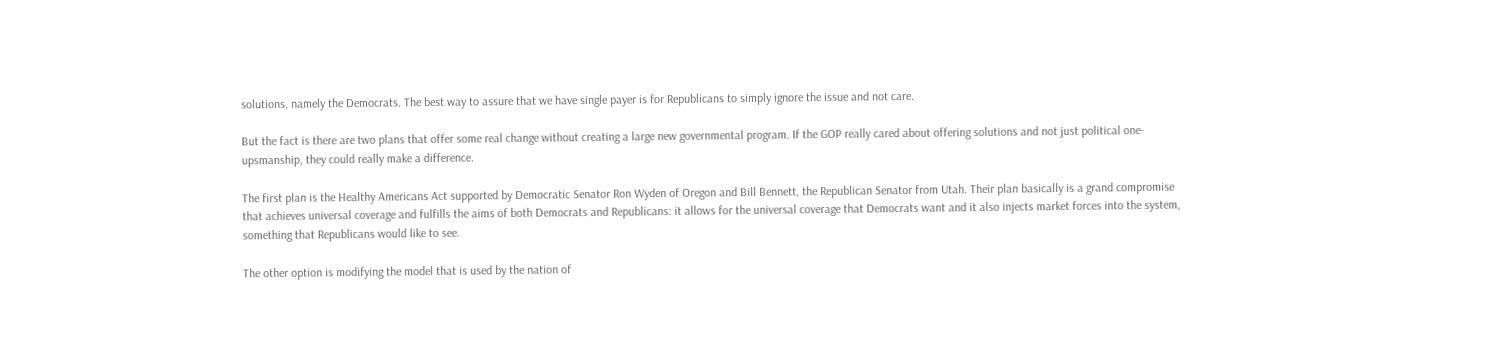solutions, namely the Democrats. The best way to assure that we have single payer is for Republicans to simply ignore the issue and not care.

But the fact is there are two plans that offer some real change without creating a large new governmental program. If the GOP really cared about offering solutions and not just political one-upsmanship, they could really make a difference.

The first plan is the Healthy Americans Act supported by Democratic Senator Ron Wyden of Oregon and Bill Bennett, the Republican Senator from Utah. Their plan basically is a grand compromise that achieves universal coverage and fulfills the aims of both Democrats and Republicans: it allows for the universal coverage that Democrats want and it also injects market forces into the system, something that Republicans would like to see.

The other option is modifying the model that is used by the nation of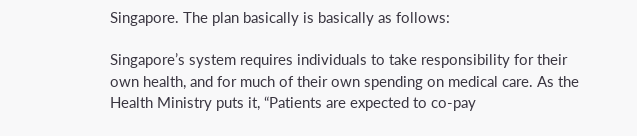Singapore. The plan basically is basically as follows:

Singapore’s system requires individuals to take responsibility for their own health, and for much of their own spending on medical care. As the Health Ministry puts it, “Patients are expected to co-pay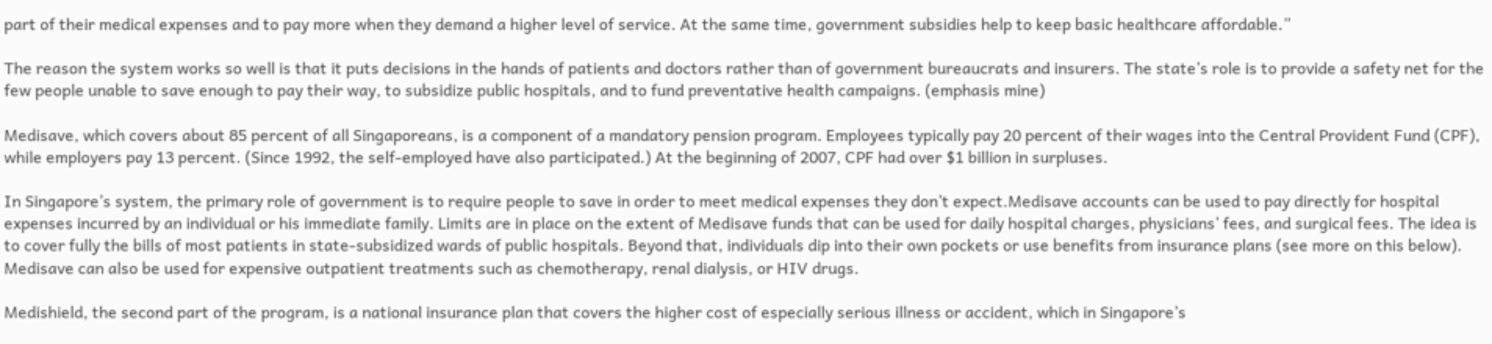part of their medical expenses and to pay more when they demand a higher level of service. At the same time, government subsidies help to keep basic healthcare affordable.”

The reason the system works so well is that it puts decisions in the hands of patients and doctors rather than of government bureaucrats and insurers. The state’s role is to provide a safety net for the few people unable to save enough to pay their way, to subsidize public hospitals, and to fund preventative health campaigns. (emphasis mine)

Medisave, which covers about 85 percent of all Singaporeans, is a component of a mandatory pension program. Employees typically pay 20 percent of their wages into the Central Provident Fund (CPF), while employers pay 13 percent. (Since 1992, the self-employed have also participated.) At the beginning of 2007, CPF had over $1 billion in surpluses.

In Singapore’s system, the primary role of government is to require people to save in order to meet medical expenses they don’t expect.Medisave accounts can be used to pay directly for hospital expenses incurred by an individual or his immediate family. Limits are in place on the extent of Medisave funds that can be used for daily hospital charges, physicians’ fees, and surgical fees. The idea is to cover fully the bills of most patients in state-subsidized wards of public hospitals. Beyond that, individuals dip into their own pockets or use benefits from insurance plans (see more on this below). Medisave can also be used for expensive outpatient treatments such as chemotherapy, renal dialysis, or HIV drugs.

Medishield, the second part of the program, is a national insurance plan that covers the higher cost of especially serious illness or accident, which in Singapore’s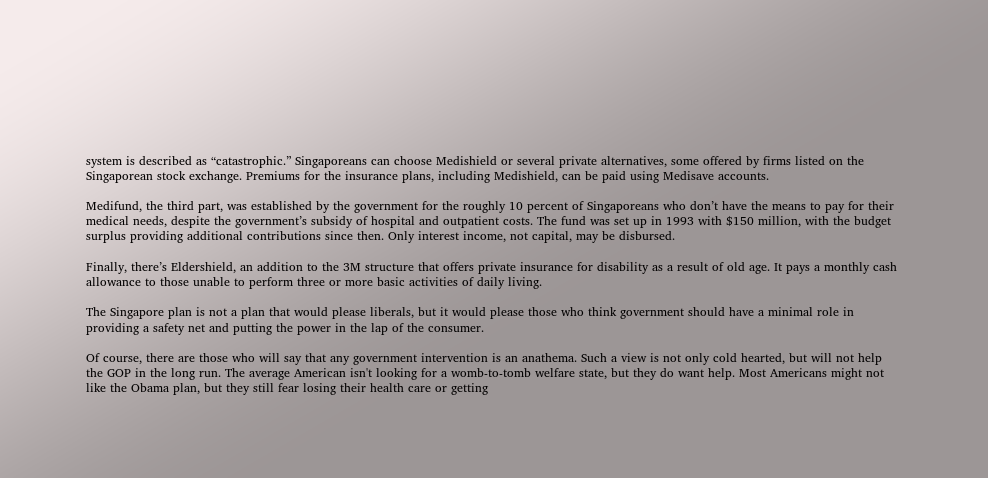system is described as “catastrophic.” Singaporeans can choose Medishield or several private alternatives, some offered by firms listed on the Singaporean stock exchange. Premiums for the insurance plans, including Medishield, can be paid using Medisave accounts.

Medifund, the third part, was established by the government for the roughly 10 percent of Singaporeans who don’t have the means to pay for their medical needs, despite the government’s subsidy of hospital and outpatient costs. The fund was set up in 1993 with $150 million, with the budget surplus providing additional contributions since then. Only interest income, not capital, may be disbursed.

Finally, there’s Eldershield, an addition to the 3M structure that offers private insurance for disability as a result of old age. It pays a monthly cash allowance to those unable to perform three or more basic activities of daily living.

The Singapore plan is not a plan that would please liberals, but it would please those who think government should have a minimal role in providing a safety net and putting the power in the lap of the consumer.

Of course, there are those who will say that any government intervention is an anathema. Such a view is not only cold hearted, but will not help the GOP in the long run. The average American isn't looking for a womb-to-tomb welfare state, but they do want help. Most Americans might not like the Obama plan, but they still fear losing their health care or getting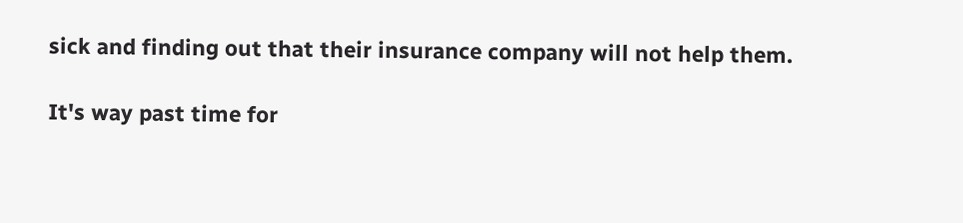sick and finding out that their insurance company will not help them.

It's way past time for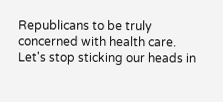Republicans to be truly concerned with health care. Let's stop sticking our heads in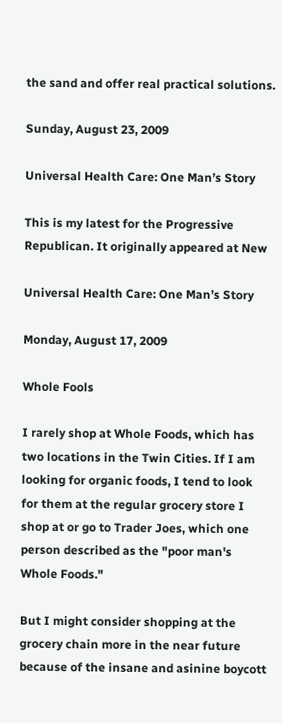the sand and offer real practical solutions.

Sunday, August 23, 2009

Universal Health Care: One Man’s Story

This is my latest for the Progressive Republican. It originally appeared at New

Universal Health Care: One Man’s Story

Monday, August 17, 2009

Whole Fools

I rarely shop at Whole Foods, which has two locations in the Twin Cities. If I am looking for organic foods, I tend to look for them at the regular grocery store I shop at or go to Trader Joes, which one person described as the "poor man's Whole Foods."

But I might consider shopping at the grocery chain more in the near future because of the insane and asinine boycott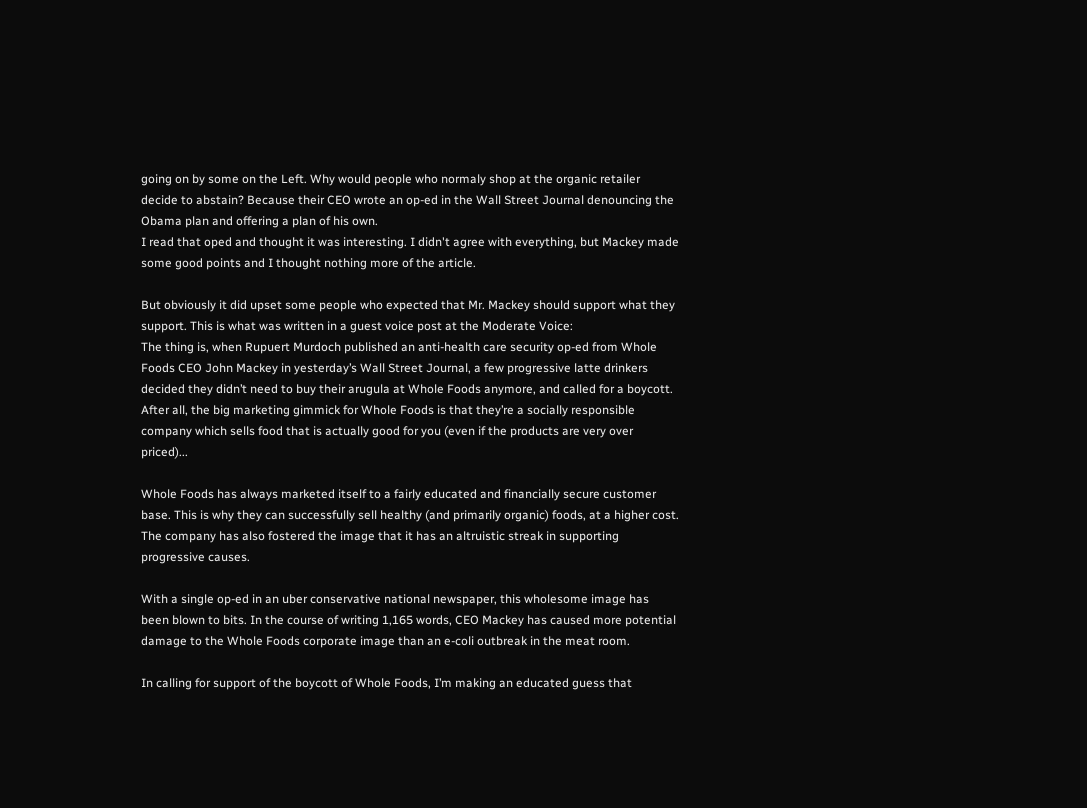going on by some on the Left. Why would people who normaly shop at the organic retailer decide to abstain? Because their CEO wrote an op-ed in the Wall Street Journal denouncing the Obama plan and offering a plan of his own.
I read that oped and thought it was interesting. I didn't agree with everything, but Mackey made some good points and I thought nothing more of the article.

But obviously it did upset some people who expected that Mr. Mackey should support what they support. This is what was written in a guest voice post at the Moderate Voice:
The thing is, when Rupuert Murdoch published an anti-health care security op-ed from Whole Foods CEO John Mackey in yesterday’s Wall Street Journal, a few progressive latte drinkers decided they didn’t need to buy their arugula at Whole Foods anymore, and called for a boycott. After all, the big marketing gimmick for Whole Foods is that they’re a socially responsible company which sells food that is actually good for you (even if the products are very over priced)...

Whole Foods has always marketed itself to a fairly educated and financially secure customer base. This is why they can successfully sell healthy (and primarily organic) foods, at a higher cost. The company has also fostered the image that it has an altruistic streak in supporting progressive causes.

With a single op-ed in an uber conservative national newspaper, this wholesome image has been blown to bits. In the course of writing 1,165 words, CEO Mackey has caused more potential damage to the Whole Foods corporate image than an e-coli outbreak in the meat room.

In calling for support of the boycott of Whole Foods, I’m making an educated guess that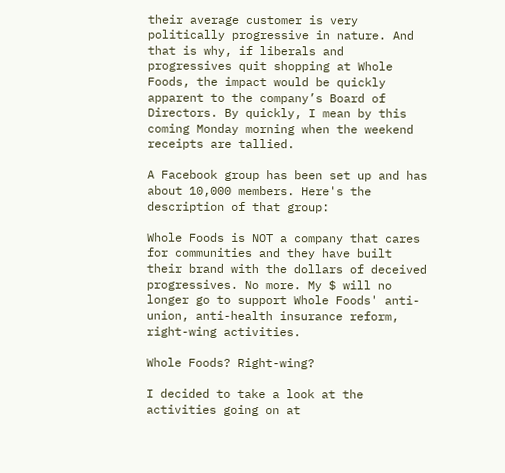their average customer is very politically progressive in nature. And that is why, if liberals and progressives quit shopping at Whole Foods, the impact would be quickly apparent to the company’s Board of Directors. By quickly, I mean by this coming Monday morning when the weekend receipts are tallied.

A Facebook group has been set up and has about 10,000 members. Here's the description of that group:

Whole Foods is NOT a company that cares for communities and they have built their brand with the dollars of deceived progressives. No more. My $ will no longer go to support Whole Foods' anti-union, anti-health insurance reform, right-wing activities.

Whole Foods? Right-wing?

I decided to take a look at the activities going on at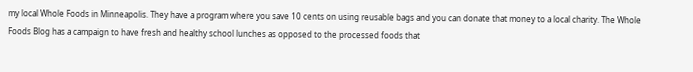my local Whole Foods in Minneapolis. They have a program where you save 10 cents on using reusable bags and you can donate that money to a local charity. The Whole Foods Blog has a campaign to have fresh and healthy school lunches as opposed to the processed foods that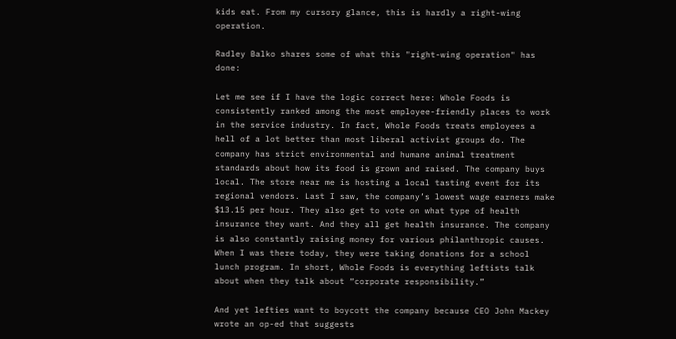kids eat. From my cursory glance, this is hardly a right-wing operation.

Radley Balko shares some of what this "right-wing operation" has done:

Let me see if I have the logic correct here: Whole Foods is consistently ranked among the most employee-friendly places to work in the service industry. In fact, Whole Foods treats employees a hell of a lot better than most liberal activist groups do. The company has strict environmental and humane animal treatment standards about how its food is grown and raised. The company buys local. The store near me is hosting a local tasting event for its regional vendors. Last I saw, the company’s lowest wage earners make $13.15 per hour. They also get to vote on what type of health insurance they want. And they all get health insurance. The company is also constantly raising money for various philanthropic causes. When I was there today, they were taking donations for a school lunch program. In short, Whole Foods is everything leftists talk about when they talk about “corporate responsibility.”

And yet lefties want to boycott the company because CEO John Mackey wrote an op-ed that suggests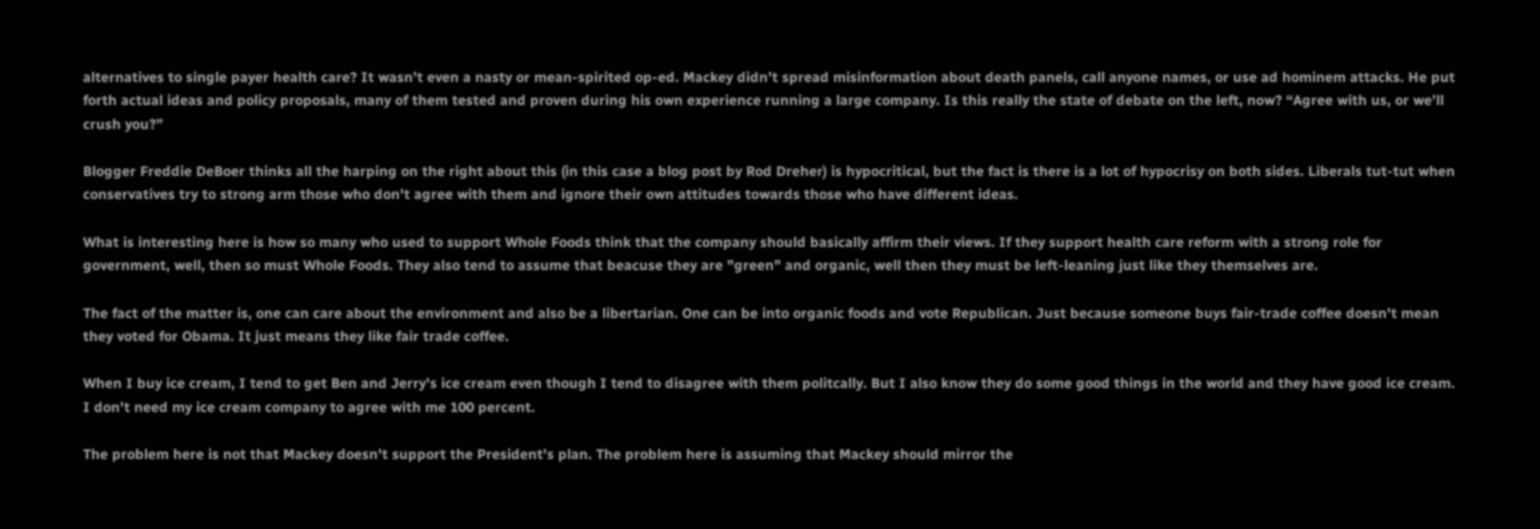alternatives to single payer health care? It wasn’t even a nasty or mean-spirited op-ed. Mackey didn’t spread misinformation about death panels, call anyone names, or use ad hominem attacks. He put forth actual ideas and policy proposals, many of them tested and proven during his own experience running a large company. Is this really the state of debate on the left, now? “Agree with us, or we’ll crush you?”

Blogger Freddie DeBoer thinks all the harping on the right about this (in this case a blog post by Rod Dreher) is hypocritical, but the fact is there is a lot of hypocrisy on both sides. Liberals tut-tut when conservatives try to strong arm those who don't agree with them and ignore their own attitudes towards those who have different ideas.

What is interesting here is how so many who used to support Whole Foods think that the company should basically affirm their views. If they support health care reform with a strong role for government, well, then so must Whole Foods. They also tend to assume that beacuse they are "green" and organic, well then they must be left-leaning just like they themselves are.

The fact of the matter is, one can care about the environment and also be a libertarian. One can be into organic foods and vote Republican. Just because someone buys fair-trade coffee doesn't mean they voted for Obama. It just means they like fair trade coffee.

When I buy ice cream, I tend to get Ben and Jerry's ice cream even though I tend to disagree with them politcally. But I also know they do some good things in the world and they have good ice cream. I don't need my ice cream company to agree with me 100 percent.

The problem here is not that Mackey doesn't support the President's plan. The problem here is assuming that Mackey should mirror the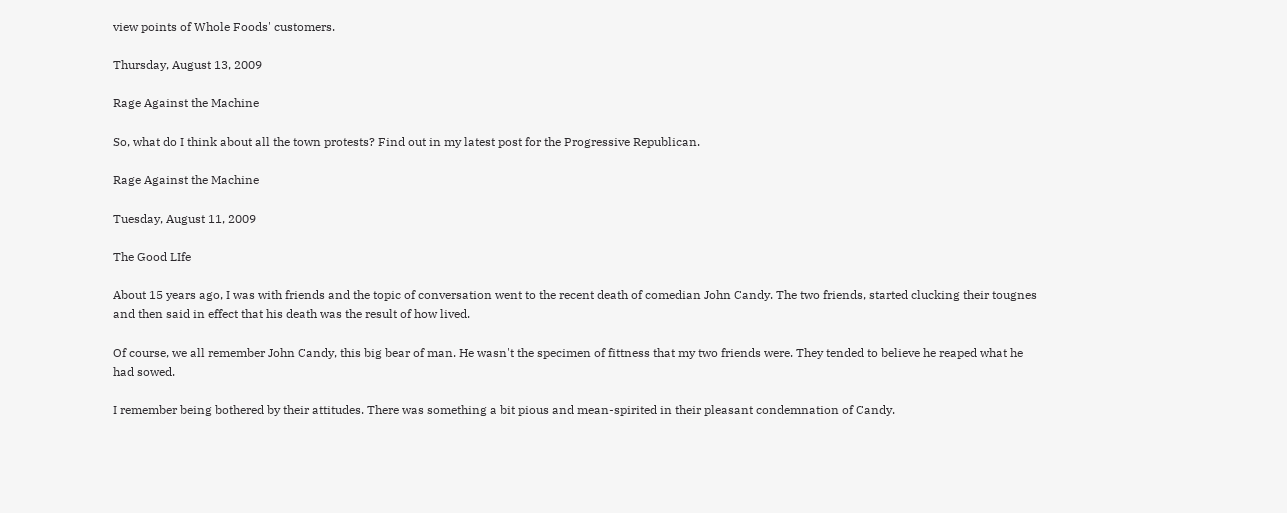view points of Whole Foods' customers.

Thursday, August 13, 2009

Rage Against the Machine

So, what do I think about all the town protests? Find out in my latest post for the Progressive Republican.

Rage Against the Machine

Tuesday, August 11, 2009

The Good LIfe

About 15 years ago, I was with friends and the topic of conversation went to the recent death of comedian John Candy. The two friends, started clucking their tougnes and then said in effect that his death was the result of how lived.

Of course, we all remember John Candy, this big bear of man. He wasn't the specimen of fittness that my two friends were. They tended to believe he reaped what he had sowed.

I remember being bothered by their attitudes. There was something a bit pious and mean-spirited in their pleasant condemnation of Candy.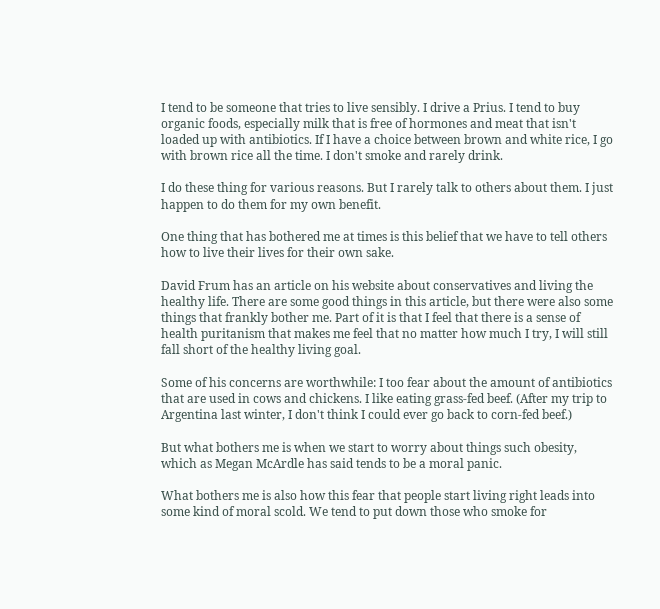I tend to be someone that tries to live sensibly. I drive a Prius. I tend to buy organic foods, especially milk that is free of hormones and meat that isn't loaded up with antibiotics. If I have a choice between brown and white rice, I go with brown rice all the time. I don't smoke and rarely drink.

I do these thing for various reasons. But I rarely talk to others about them. I just happen to do them for my own benefit.

One thing that has bothered me at times is this belief that we have to tell others how to live their lives for their own sake.

David Frum has an article on his website about conservatives and living the healthy life. There are some good things in this article, but there were also some things that frankly bother me. Part of it is that I feel that there is a sense of health puritanism that makes me feel that no matter how much I try, I will still fall short of the healthy living goal.

Some of his concerns are worthwhile: I too fear about the amount of antibiotics that are used in cows and chickens. I like eating grass-fed beef. (After my trip to Argentina last winter, I don't think I could ever go back to corn-fed beef.)

But what bothers me is when we start to worry about things such obesity, which as Megan McArdle has said tends to be a moral panic.

What bothers me is also how this fear that people start living right leads into some kind of moral scold. We tend to put down those who smoke for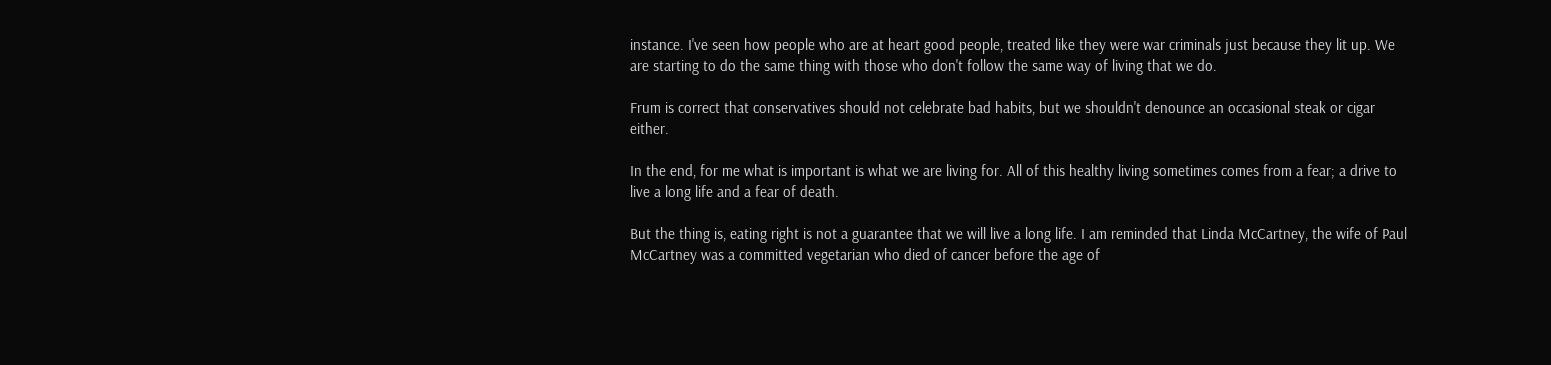instance. I've seen how people who are at heart good people, treated like they were war criminals just because they lit up. We are starting to do the same thing with those who don't follow the same way of living that we do.

Frum is correct that conservatives should not celebrate bad habits, but we shouldn't denounce an occasional steak or cigar either.

In the end, for me what is important is what we are living for. All of this healthy living sometimes comes from a fear; a drive to live a long life and a fear of death.

But the thing is, eating right is not a guarantee that we will live a long life. I am reminded that Linda McCartney, the wife of Paul McCartney was a committed vegetarian who died of cancer before the age of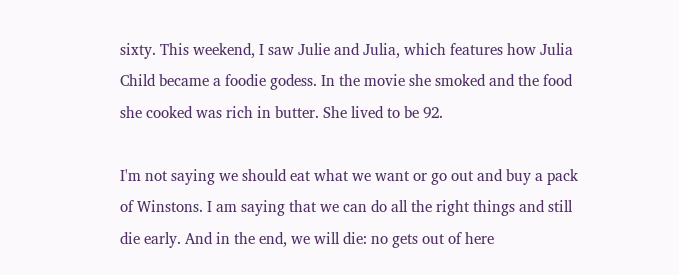sixty. This weekend, I saw Julie and Julia, which features how Julia Child became a foodie godess. In the movie she smoked and the food she cooked was rich in butter. She lived to be 92.

I'm not saying we should eat what we want or go out and buy a pack of Winstons. I am saying that we can do all the right things and still die early. And in the end, we will die: no gets out of here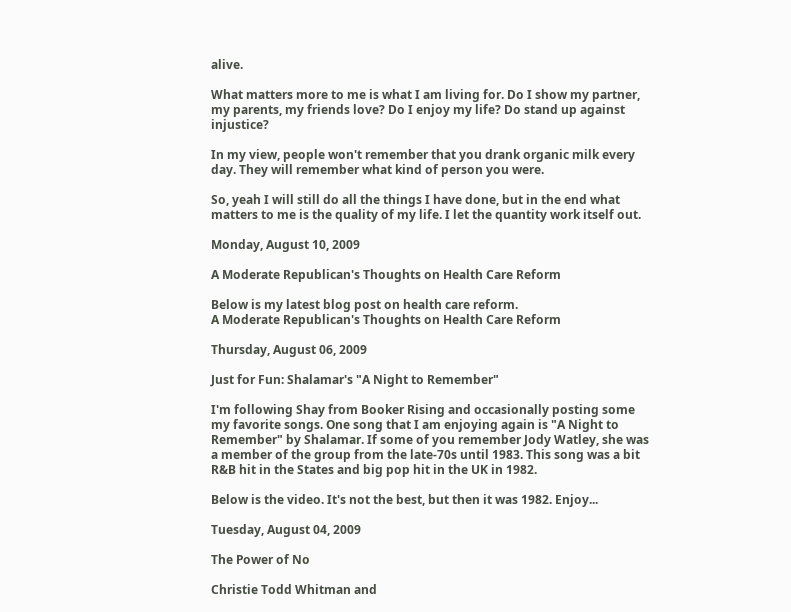alive.

What matters more to me is what I am living for. Do I show my partner, my parents, my friends love? Do I enjoy my life? Do stand up against injustice?

In my view, people won't remember that you drank organic milk every day. They will remember what kind of person you were.

So, yeah I will still do all the things I have done, but in the end what matters to me is the quality of my life. I let the quantity work itself out.

Monday, August 10, 2009

A Moderate Republican's Thoughts on Health Care Reform

Below is my latest blog post on health care reform.
A Moderate Republican's Thoughts on Health Care Reform

Thursday, August 06, 2009

Just for Fun: Shalamar's "A Night to Remember"

I'm following Shay from Booker Rising and occasionally posting some my favorite songs. One song that I am enjoying again is "A Night to Remember" by Shalamar. If some of you remember Jody Watley, she was a member of the group from the late-70s until 1983. This song was a bit R&B hit in the States and big pop hit in the UK in 1982.

Below is the video. It's not the best, but then it was 1982. Enjoy...

Tuesday, August 04, 2009

The Power of No

Christie Todd Whitman and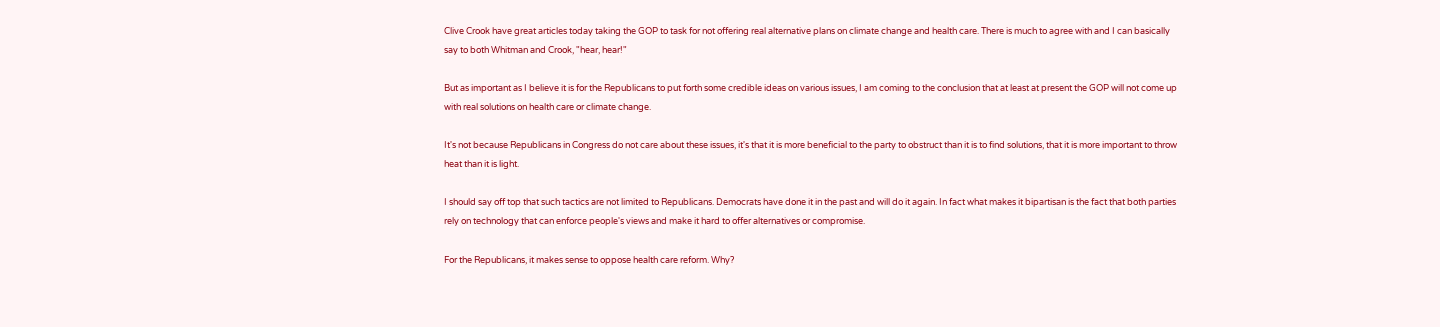Clive Crook have great articles today taking the GOP to task for not offering real alternative plans on climate change and health care. There is much to agree with and I can basically say to both Whitman and Crook, "hear, hear!"

But as important as I believe it is for the Republicans to put forth some credible ideas on various issues, I am coming to the conclusion that at least at present the GOP will not come up with real solutions on health care or climate change.

It's not because Republicans in Congress do not care about these issues, it's that it is more beneficial to the party to obstruct than it is to find solutions, that it is more important to throw heat than it is light.

I should say off top that such tactics are not limited to Republicans. Democrats have done it in the past and will do it again. In fact what makes it bipartisan is the fact that both parties rely on technology that can enforce people's views and make it hard to offer alternatives or compromise.

For the Republicans, it makes sense to oppose health care reform. Why?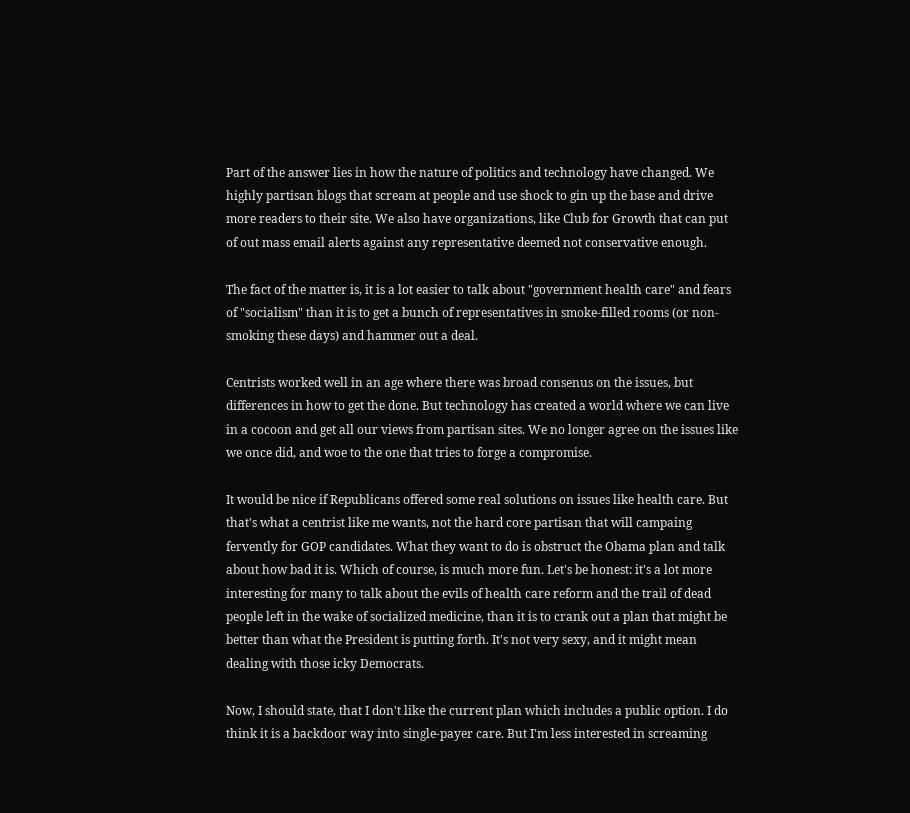Part of the answer lies in how the nature of politics and technology have changed. We highly partisan blogs that scream at people and use shock to gin up the base and drive more readers to their site. We also have organizations, like Club for Growth that can put of out mass email alerts against any representative deemed not conservative enough.

The fact of the matter is, it is a lot easier to talk about "government health care" and fears of "socialism" than it is to get a bunch of representatives in smoke-filled rooms (or non-smoking these days) and hammer out a deal.

Centrists worked well in an age where there was broad consenus on the issues, but differences in how to get the done. But technology has created a world where we can live in a cocoon and get all our views from partisan sites. We no longer agree on the issues like we once did, and woe to the one that tries to forge a compromise.

It would be nice if Republicans offered some real solutions on issues like health care. But that's what a centrist like me wants, not the hard core partisan that will campaing fervently for GOP candidates. What they want to do is obstruct the Obama plan and talk about how bad it is. Which of course, is much more fun. Let's be honest: it's a lot more interesting for many to talk about the evils of health care reform and the trail of dead people left in the wake of socialized medicine, than it is to crank out a plan that might be better than what the President is putting forth. It's not very sexy, and it might mean dealing with those icky Democrats.

Now, I should state, that I don't like the current plan which includes a public option. I do think it is a backdoor way into single-payer care. But I'm less interested in screaming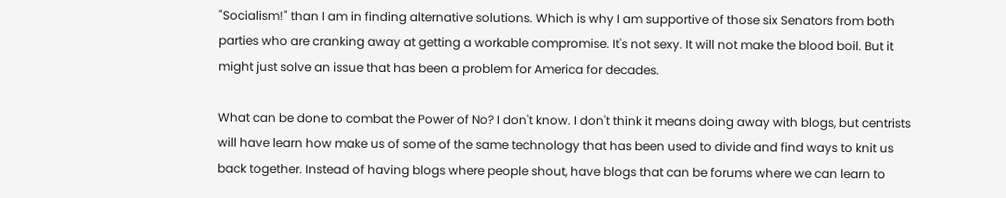"Socialism!" than I am in finding alternative solutions. Which is why I am supportive of those six Senators from both parties who are cranking away at getting a workable compromise. It's not sexy. It will not make the blood boil. But it might just solve an issue that has been a problem for America for decades.

What can be done to combat the Power of No? I don't know. I don't think it means doing away with blogs, but centrists will have learn how make us of some of the same technology that has been used to divide and find ways to knit us back together. Instead of having blogs where people shout, have blogs that can be forums where we can learn to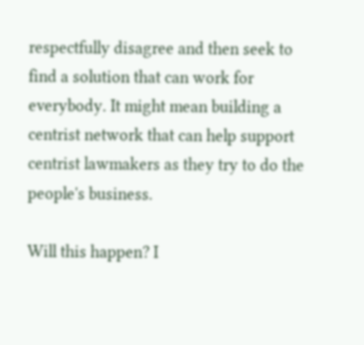respectfully disagree and then seek to find a solution that can work for everybody. It might mean building a centrist network that can help support centrist lawmakers as they try to do the people's business.

Will this happen? I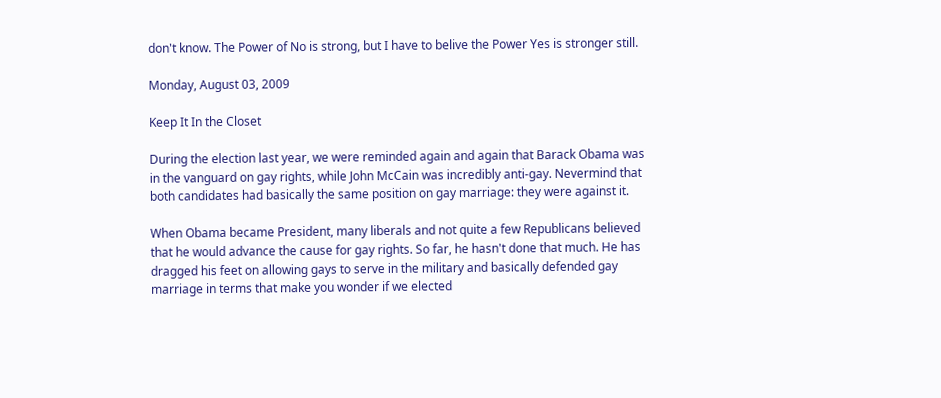don't know. The Power of No is strong, but I have to belive the Power Yes is stronger still.

Monday, August 03, 2009

Keep It In the Closet

During the election last year, we were reminded again and again that Barack Obama was in the vanguard on gay rights, while John McCain was incredibly anti-gay. Nevermind that both candidates had basically the same position on gay marriage: they were against it.

When Obama became President, many liberals and not quite a few Republicans believed that he would advance the cause for gay rights. So far, he hasn't done that much. He has dragged his feet on allowing gays to serve in the military and basically defended gay marriage in terms that make you wonder if we elected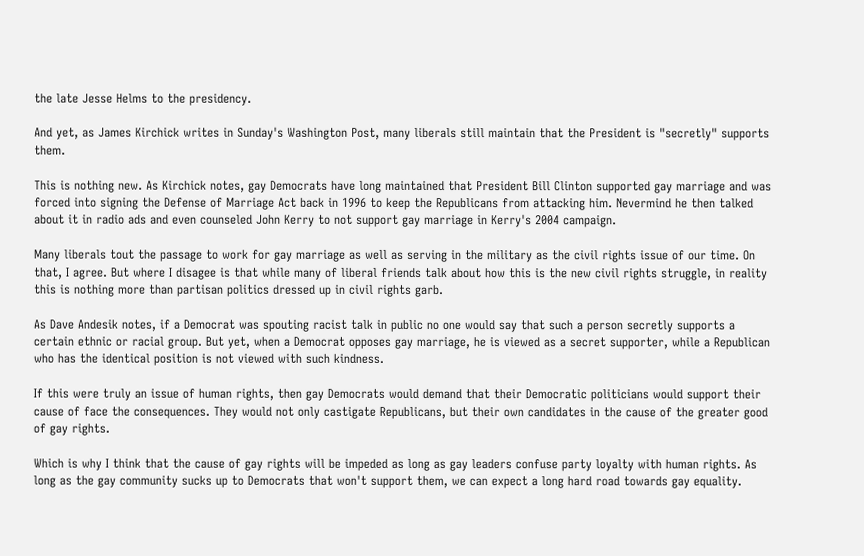the late Jesse Helms to the presidency.

And yet, as James Kirchick writes in Sunday's Washington Post, many liberals still maintain that the President is "secretly" supports them.

This is nothing new. As Kirchick notes, gay Democrats have long maintained that President Bill Clinton supported gay marriage and was forced into signing the Defense of Marriage Act back in 1996 to keep the Republicans from attacking him. Nevermind he then talked about it in radio ads and even counseled John Kerry to not support gay marriage in Kerry's 2004 campaign.

Many liberals tout the passage to work for gay marriage as well as serving in the military as the civil rights issue of our time. On that, I agree. But where I disagee is that while many of liberal friends talk about how this is the new civil rights struggle, in reality this is nothing more than partisan politics dressed up in civil rights garb.

As Dave Andesik notes, if a Democrat was spouting racist talk in public no one would say that such a person secretly supports a certain ethnic or racial group. But yet, when a Democrat opposes gay marriage, he is viewed as a secret supporter, while a Republican who has the identical position is not viewed with such kindness.

If this were truly an issue of human rights, then gay Democrats would demand that their Democratic politicians would support their cause of face the consequences. They would not only castigate Republicans, but their own candidates in the cause of the greater good of gay rights.

Which is why I think that the cause of gay rights will be impeded as long as gay leaders confuse party loyalty with human rights. As long as the gay community sucks up to Democrats that won't support them, we can expect a long hard road towards gay equality.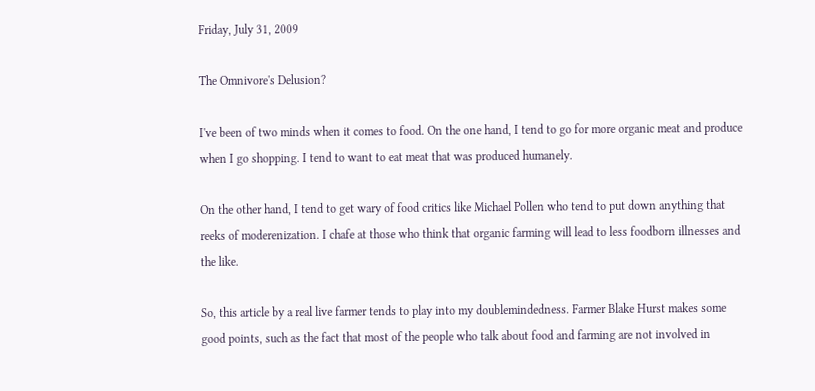Friday, July 31, 2009

The Omnivore's Delusion?

I've been of two minds when it comes to food. On the one hand, I tend to go for more organic meat and produce when I go shopping. I tend to want to eat meat that was produced humanely.

On the other hand, I tend to get wary of food critics like Michael Pollen who tend to put down anything that reeks of moderenization. I chafe at those who think that organic farming will lead to less foodborn illnesses and the like.

So, this article by a real live farmer tends to play into my doublemindedness. Farmer Blake Hurst makes some good points, such as the fact that most of the people who talk about food and farming are not involved in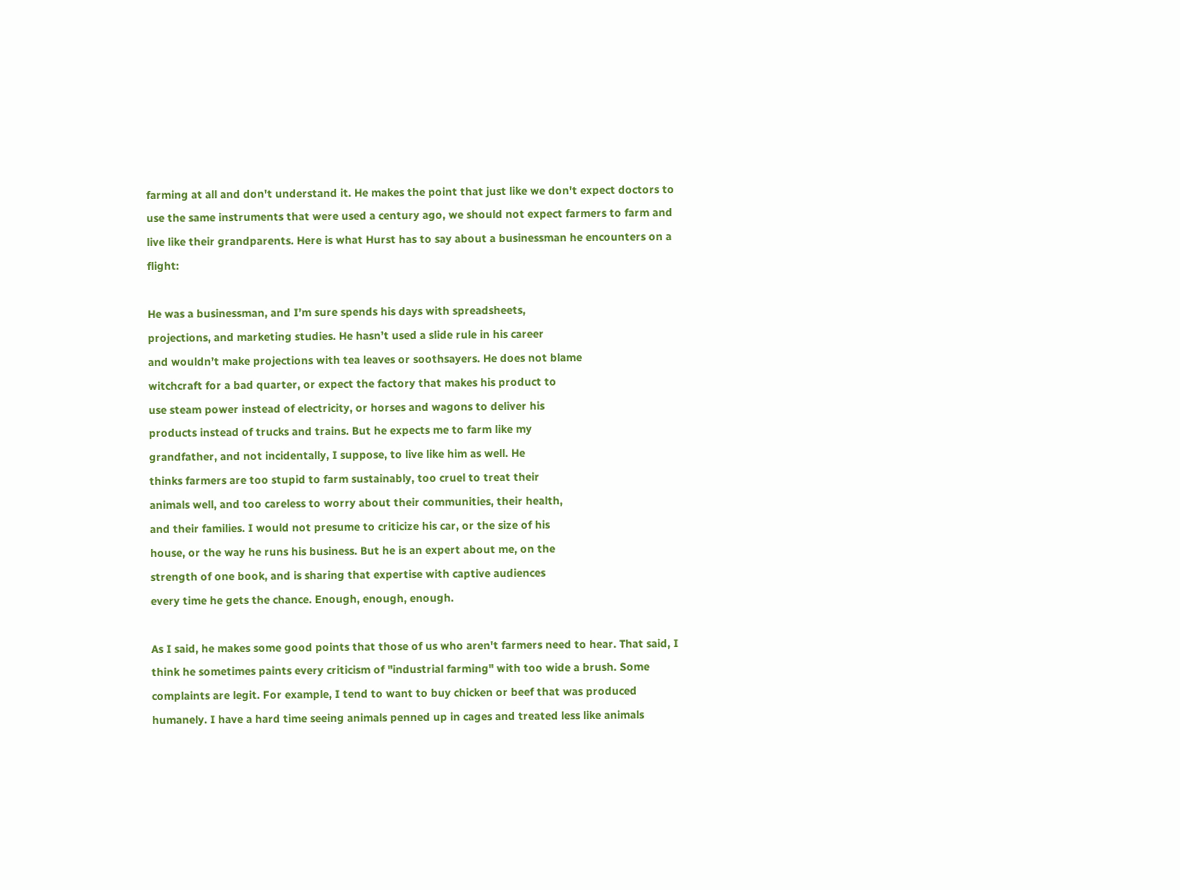farming at all and don't understand it. He makes the point that just like we don't expect doctors to use the same instruments that were used a century ago, we should not expect farmers to farm and live like their grandparents. Here is what Hurst has to say about a businessman he encounters on a flight:

He was a businessman, and I’m sure spends his days with spreadsheets,
projections, and marketing studies. He hasn’t used a slide rule in his career
and wouldn’t make projections with tea leaves or soothsayers. He does not blame
witchcraft for a bad quarter, or expect the factory that makes his product to
use steam power instead of electricity, or horses and wagons to deliver his
products instead of trucks and trains. But he expects me to farm like my
grandfather, and not incidentally, I suppose, to live like him as well. He
thinks farmers are too stupid to farm sustainably, too cruel to treat their
animals well, and too careless to worry about their communities, their health,
and their families. I would not presume to criticize his car, or the size of his
house, or the way he runs his business. But he is an expert about me, on the
strength of one book, and is sharing that expertise with captive audiences
every time he gets the chance. Enough, enough, enough.

As I said, he makes some good points that those of us who aren't farmers need to hear. That said, I think he sometimes paints every criticism of "industrial farming" with too wide a brush. Some complaints are legit. For example, I tend to want to buy chicken or beef that was produced humanely. I have a hard time seeing animals penned up in cages and treated less like animals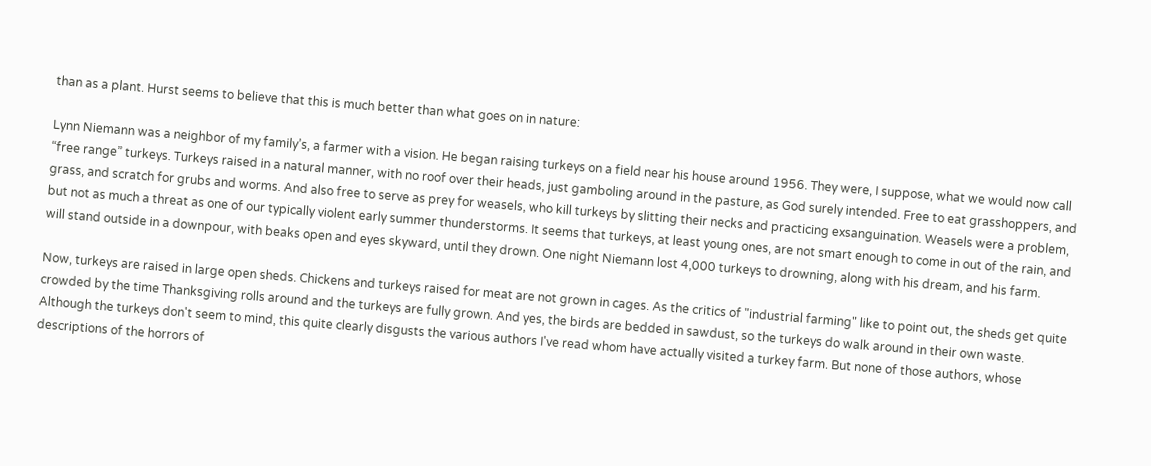than as a plant. Hurst seems to believe that this is much better than what goes on in nature:

Lynn Niemann was a neighbor of my family’s, a farmer with a vision. He began raising turkeys on a field near his house around 1956. They were, I suppose, what we would now call “free range” turkeys. Turkeys raised in a natural manner, with no roof over their heads, just gamboling around in the pasture, as God surely intended. Free to eat grasshoppers, and grass, and scratch for grubs and worms. And also free to serve as prey for weasels, who kill turkeys by slitting their necks and practicing exsanguination. Weasels were a problem, but not as much a threat as one of our typically violent early summer thunderstorms. It seems that turkeys, at least young ones, are not smart enough to come in out of the rain, and will stand outside in a downpour, with beaks open and eyes skyward, until they drown. One night Niemann lost 4,000 turkeys to drowning, along with his dream, and his farm.

Now, turkeys are raised in large open sheds. Chickens and turkeys raised for meat are not grown in cages. As the critics of "industrial farming" like to point out, the sheds get quite crowded by the time Thanksgiving rolls around and the turkeys are fully grown. And yes, the birds are bedded in sawdust, so the turkeys do walk around in their own waste. Although the turkeys don't seem to mind, this quite clearly disgusts the various authors I've read whom have actually visited a turkey farm. But none of those authors, whose descriptions of the horrors of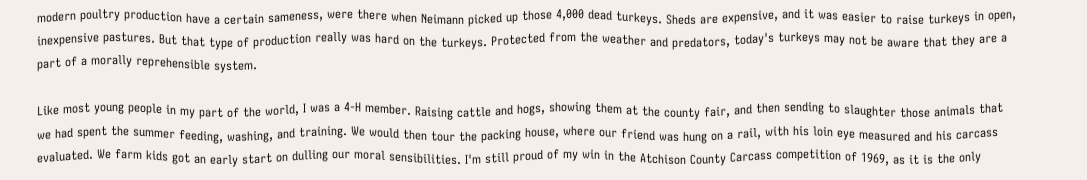modern poultry production have a certain sameness, were there when Neimann picked up those 4,000 dead turkeys. Sheds are expensive, and it was easier to raise turkeys in open, inexpensive pastures. But that type of production really was hard on the turkeys. Protected from the weather and predators, today's turkeys may not be aware that they are a part of a morally reprehensible system.

Like most young people in my part of the world, I was a 4-H member. Raising cattle and hogs, showing them at the county fair, and then sending to slaughter those animals that we had spent the summer feeding, washing, and training. We would then tour the packing house, where our friend was hung on a rail, with his loin eye measured and his carcass evaluated. We farm kids got an early start on dulling our moral sensibilities. I'm still proud of my win in the Atchison County Carcass competition of 1969, as it is the only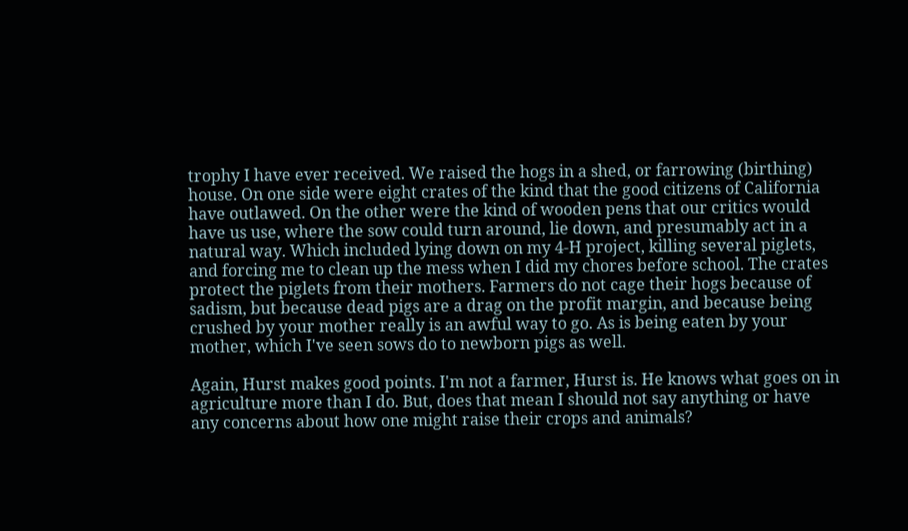trophy I have ever received. We raised the hogs in a shed, or farrowing (birthing) house. On one side were eight crates of the kind that the good citizens of California have outlawed. On the other were the kind of wooden pens that our critics would have us use, where the sow could turn around, lie down, and presumably act in a natural way. Which included lying down on my 4-H project, killing several piglets, and forcing me to clean up the mess when I did my chores before school. The crates protect the piglets from their mothers. Farmers do not cage their hogs because of sadism, but because dead pigs are a drag on the profit margin, and because being crushed by your mother really is an awful way to go. As is being eaten by your mother, which I've seen sows do to newborn pigs as well.

Again, Hurst makes good points. I'm not a farmer, Hurst is. He knows what goes on in agriculture more than I do. But, does that mean I should not say anything or have any concerns about how one might raise their crops and animals?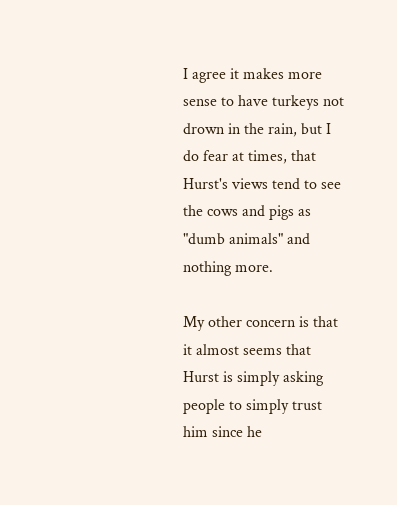I agree it makes more sense to have turkeys not drown in the rain, but I do fear at times, that Hurst's views tend to see the cows and pigs as "dumb animals" and nothing more.

My other concern is that it almost seems that Hurst is simply asking people to simply trust him since he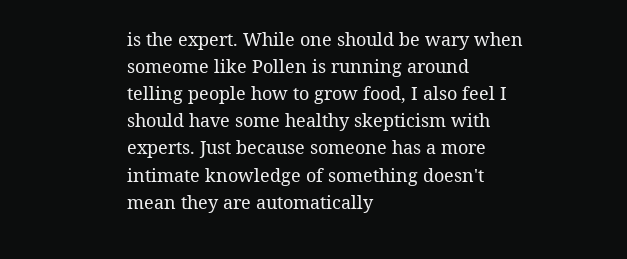is the expert. While one should be wary when someome like Pollen is running around telling people how to grow food, I also feel I should have some healthy skepticism with experts. Just because someone has a more intimate knowledge of something doesn't mean they are automatically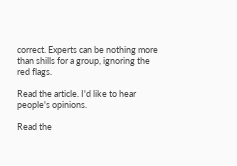correct. Experts can be nothing more than shills for a group, ignoring the red flags.

Read the article. I'd like to hear people's opinions.

Read the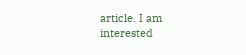article. I am interested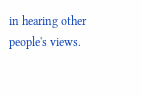in hearing other people's views.